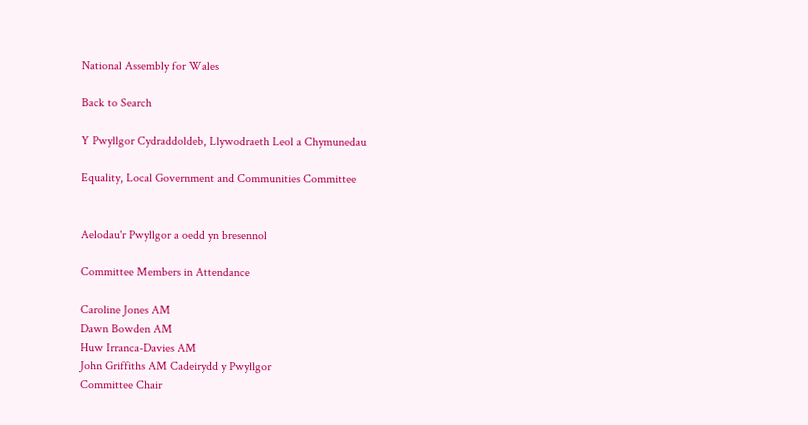National Assembly for Wales

Back to Search

Y Pwyllgor Cydraddoldeb, Llywodraeth Leol a Chymunedau

Equality, Local Government and Communities Committee


Aelodau'r Pwyllgor a oedd yn bresennol

Committee Members in Attendance

Caroline Jones AM
Dawn Bowden AM
Huw Irranca-Davies AM
John Griffiths AM Cadeirydd y Pwyllgor
Committee Chair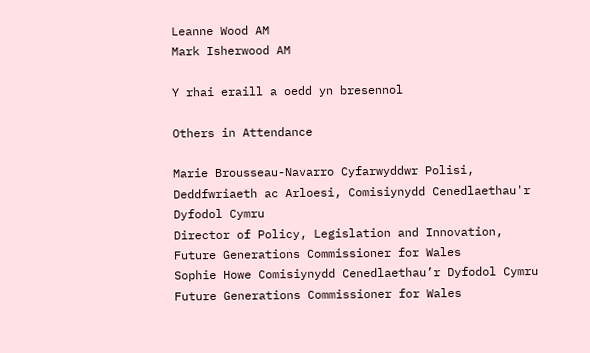Leanne Wood AM
Mark Isherwood AM

Y rhai eraill a oedd yn bresennol

Others in Attendance

Marie Brousseau-Navarro Cyfarwyddwr Polisi, Deddfwriaeth ac Arloesi, Comisiynydd Cenedlaethau'r Dyfodol Cymru
Director of Policy, Legislation and Innovation, Future Generations Commissioner for Wales
Sophie Howe Comisiynydd Cenedlaethau’r Dyfodol Cymru
Future Generations Commissioner for Wales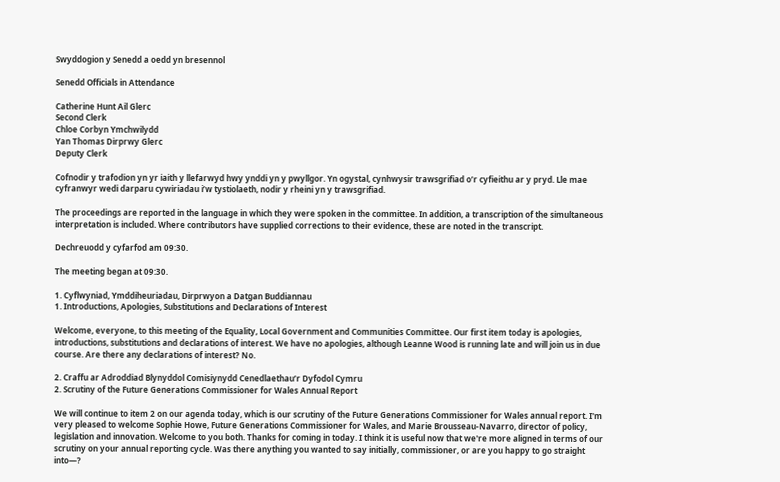Swyddogion y Senedd a oedd yn bresennol

Senedd Officials in Attendance

Catherine Hunt Ail Glerc
Second Clerk
Chloe Corbyn Ymchwilydd
Yan Thomas Dirprwy Glerc
Deputy Clerk

Cofnodir y trafodion yn yr iaith y llefarwyd hwy ynddi yn y pwyllgor. Yn ogystal, cynhwysir trawsgrifiad o’r cyfieithu ar y pryd. Lle mae cyfranwyr wedi darparu cywiriadau i’w tystiolaeth, nodir y rheini yn y trawsgrifiad.

The proceedings are reported in the language in which they were spoken in the committee. In addition, a transcription of the simultaneous interpretation is included. Where contributors have supplied corrections to their evidence, these are noted in the transcript.

Dechreuodd y cyfarfod am 09:30.

The meeting began at 09:30.

1. Cyflwyniad, Ymddiheuriadau, Dirprwyon a Datgan Buddiannau
1. Introductions, Apologies, Substitutions and Declarations of Interest

Welcome, everyone, to this meeting of the Equality, Local Government and Communities Committee. Our first item today is apologies, introductions, substitutions and declarations of interest. We have no apologies, although Leanne Wood is running late and will join us in due course. Are there any declarations of interest? No.

2. Craffu ar Adroddiad Blynyddol Comisiynydd Cenedlaethau’r Dyfodol Cymru
2. Scrutiny of the Future Generations Commissioner for Wales Annual Report

We will continue to item 2 on our agenda today, which is our scrutiny of the Future Generations Commissioner for Wales annual report. I'm very pleased to welcome Sophie Howe, Future Generations Commissioner for Wales, and Marie Brousseau-Navarro, director of policy, legislation and innovation. Welcome to you both. Thanks for coming in today. I think it is useful now that we're more aligned in terms of our scrutiny on your annual reporting cycle. Was there anything you wanted to say initially, commissioner, or are you happy to go straight into—?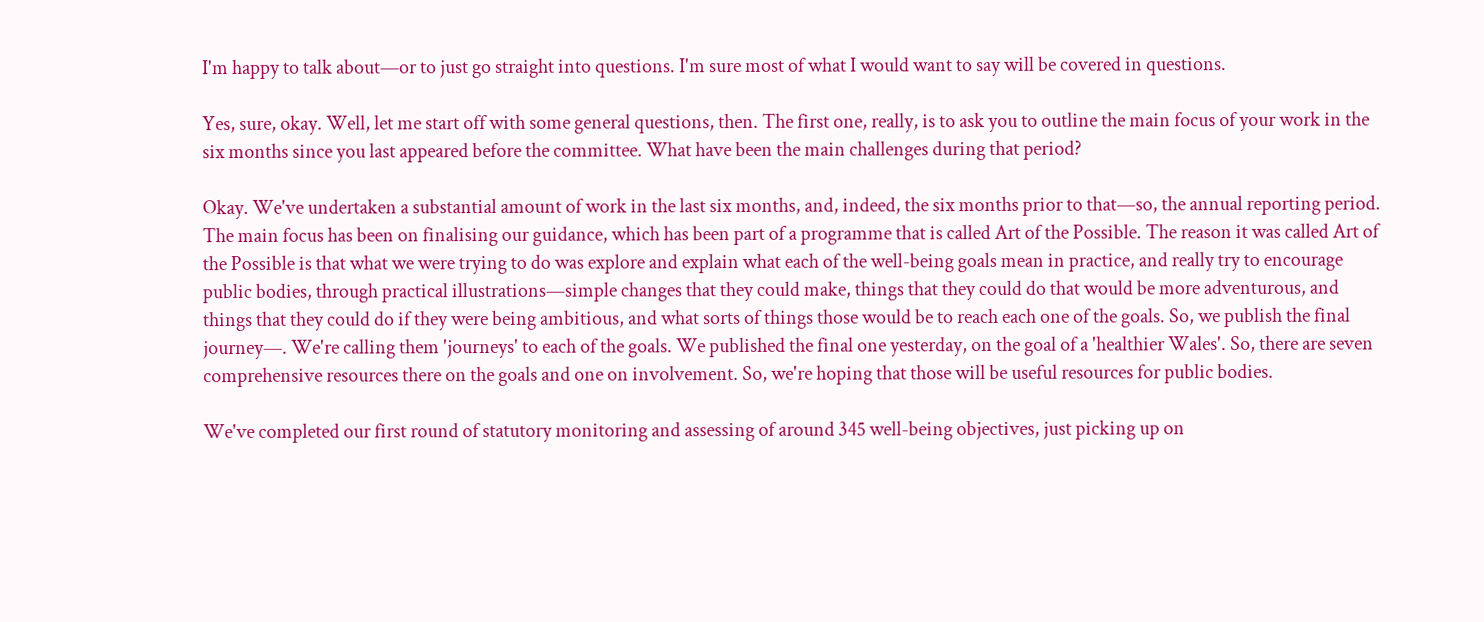I'm happy to talk about—or to just go straight into questions. I'm sure most of what I would want to say will be covered in questions.

Yes, sure, okay. Well, let me start off with some general questions, then. The first one, really, is to ask you to outline the main focus of your work in the six months since you last appeared before the committee. What have been the main challenges during that period?

Okay. We've undertaken a substantial amount of work in the last six months, and, indeed, the six months prior to that—so, the annual reporting period. The main focus has been on finalising our guidance, which has been part of a programme that is called Art of the Possible. The reason it was called Art of the Possible is that what we were trying to do was explore and explain what each of the well-being goals mean in practice, and really try to encourage public bodies, through practical illustrations—simple changes that they could make, things that they could do that would be more adventurous, and things that they could do if they were being ambitious, and what sorts of things those would be to reach each one of the goals. So, we publish the final journey—. We're calling them 'journeys' to each of the goals. We published the final one yesterday, on the goal of a 'healthier Wales'. So, there are seven comprehensive resources there on the goals and one on involvement. So, we're hoping that those will be useful resources for public bodies.

We've completed our first round of statutory monitoring and assessing of around 345 well-being objectives, just picking up on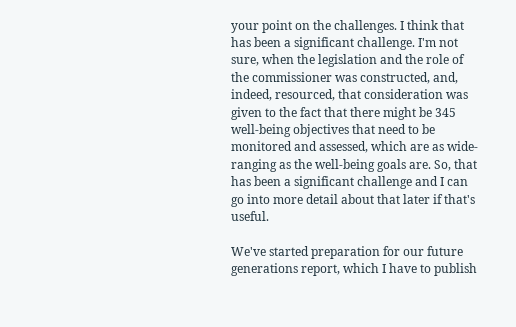your point on the challenges. I think that has been a significant challenge. I'm not sure, when the legislation and the role of the commissioner was constructed, and, indeed, resourced, that consideration was given to the fact that there might be 345 well-being objectives that need to be monitored and assessed, which are as wide-ranging as the well-being goals are. So, that has been a significant challenge and I can go into more detail about that later if that's useful.

We've started preparation for our future generations report, which I have to publish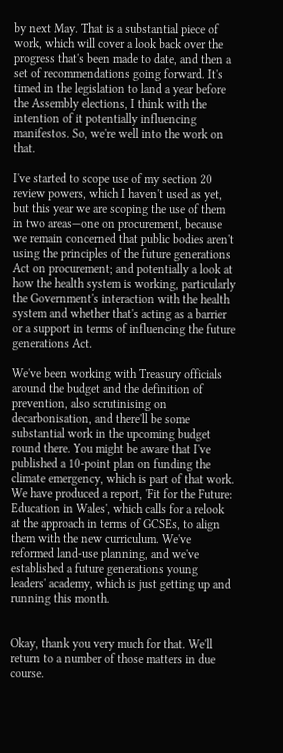by next May. That is a substantial piece of work, which will cover a look back over the progress that's been made to date, and then a set of recommendations going forward. It's timed in the legislation to land a year before the Assembly elections, I think with the intention of it potentially influencing manifestos. So, we're well into the work on that.

I've started to scope use of my section 20 review powers, which I haven't used as yet, but this year we are scoping the use of them in two areas—one on procurement, because we remain concerned that public bodies aren't using the principles of the future generations Act on procurement; and potentially a look at how the health system is working, particularly the Government's interaction with the health system and whether that's acting as a barrier or a support in terms of influencing the future generations Act.

We've been working with Treasury officials around the budget and the definition of prevention, also scrutinising on decarbonisation, and there'll be some substantial work in the upcoming budget round there. You might be aware that I've published a 10-point plan on funding the climate emergency, which is part of that work. We have produced a report, 'Fit for the Future: Education in Wales', which calls for a relook at the approach in terms of GCSEs, to align them with the new curriculum. We've reformed land-use planning, and we've established a future generations young leaders' academy, which is just getting up and running this month.


Okay, thank you very much for that. We'll return to a number of those matters in due course.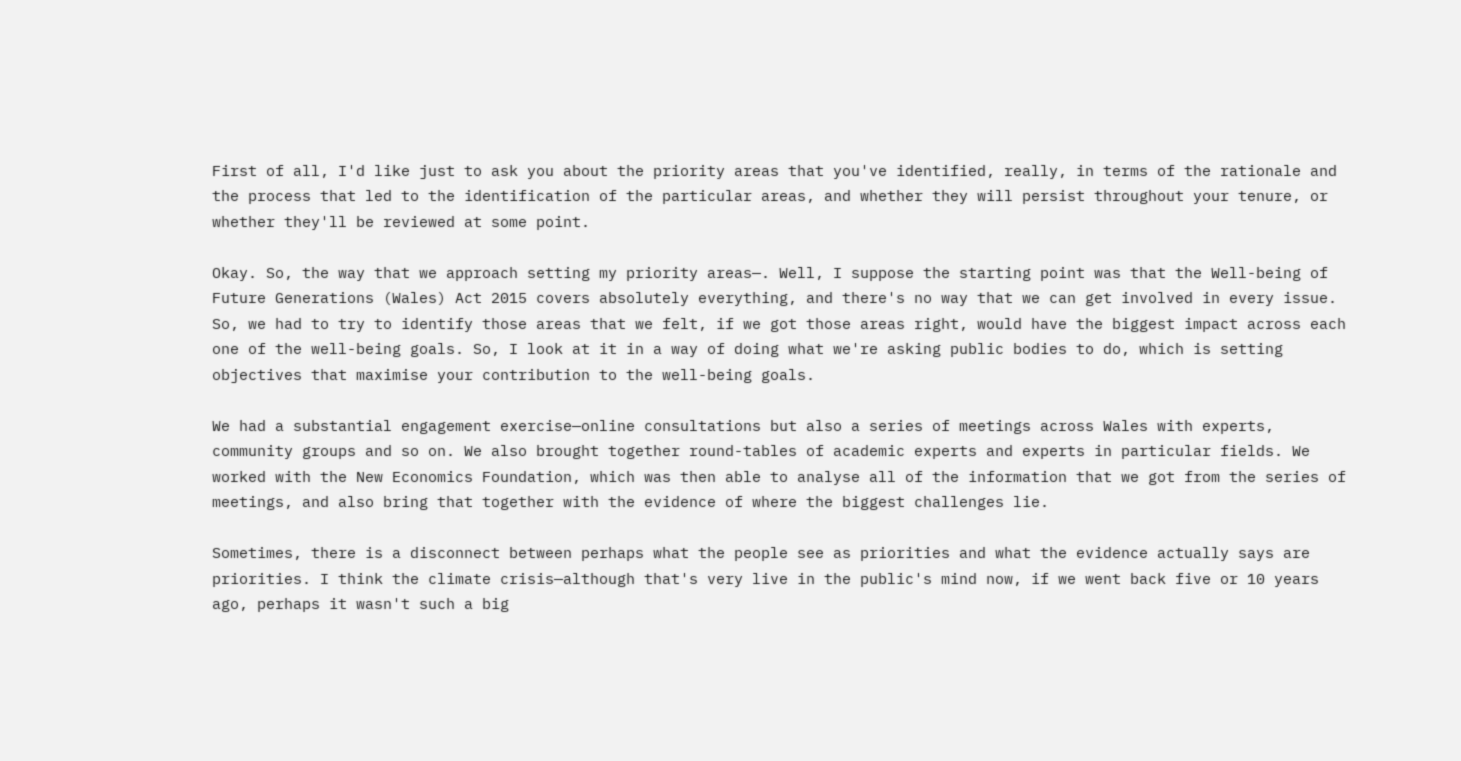First of all, I'd like just to ask you about the priority areas that you've identified, really, in terms of the rationale and the process that led to the identification of the particular areas, and whether they will persist throughout your tenure, or whether they'll be reviewed at some point.

Okay. So, the way that we approach setting my priority areas—. Well, I suppose the starting point was that the Well-being of Future Generations (Wales) Act 2015 covers absolutely everything, and there's no way that we can get involved in every issue. So, we had to try to identify those areas that we felt, if we got those areas right, would have the biggest impact across each one of the well-being goals. So, I look at it in a way of doing what we're asking public bodies to do, which is setting objectives that maximise your contribution to the well-being goals.

We had a substantial engagement exercise—online consultations but also a series of meetings across Wales with experts, community groups and so on. We also brought together round-tables of academic experts and experts in particular fields. We worked with the New Economics Foundation, which was then able to analyse all of the information that we got from the series of meetings, and also bring that together with the evidence of where the biggest challenges lie.

Sometimes, there is a disconnect between perhaps what the people see as priorities and what the evidence actually says are priorities. I think the climate crisis—although that's very live in the public's mind now, if we went back five or 10 years ago, perhaps it wasn't such a big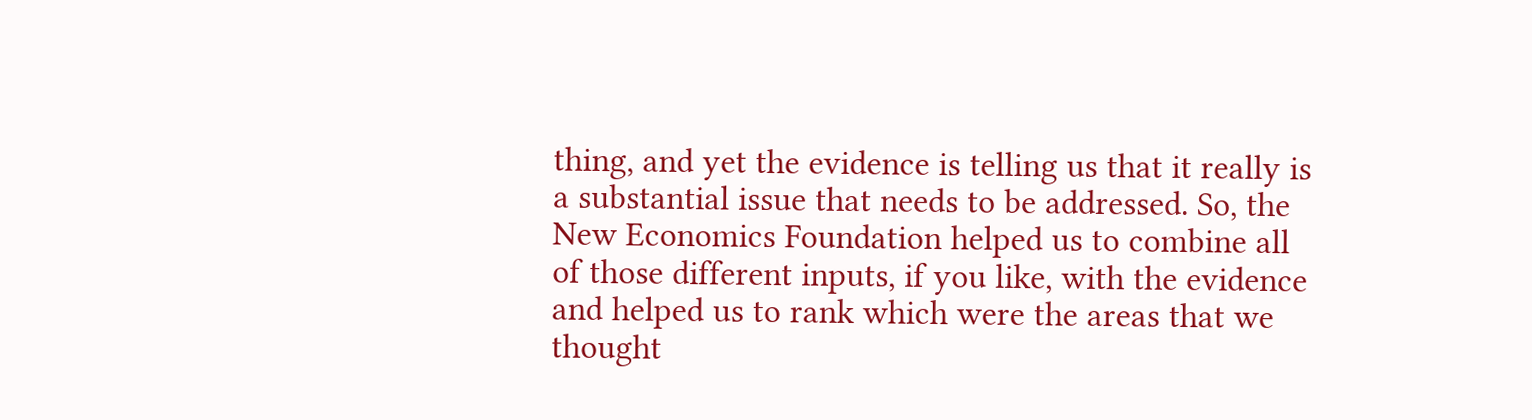thing, and yet the evidence is telling us that it really is a substantial issue that needs to be addressed. So, the New Economics Foundation helped us to combine all of those different inputs, if you like, with the evidence and helped us to rank which were the areas that we thought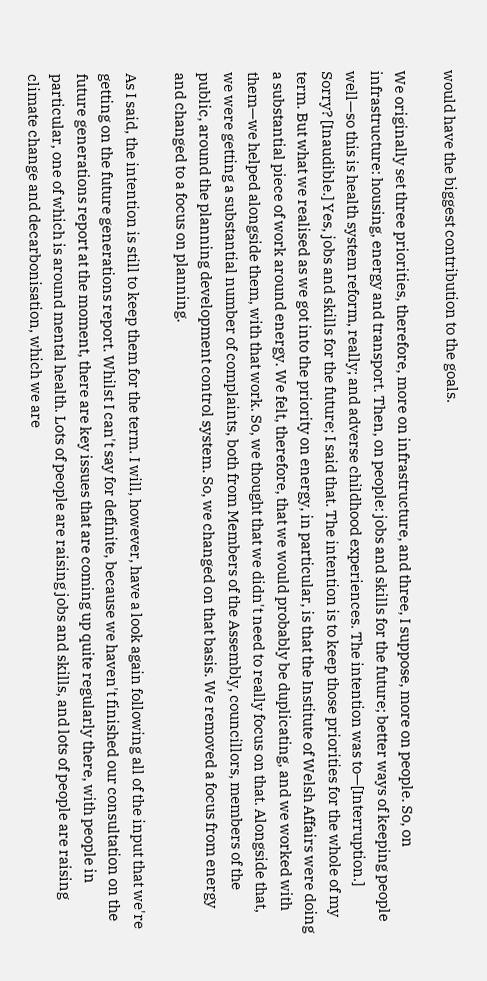would have the biggest contribution to the goals.

We originally set three priorities, therefore, more on infrastructure, and three, I suppose, more on people. So, on infrastructure: housing, energy and transport. Then, on people: jobs and skills for the future; better ways of keeping people well—so this is health system reform, really; and adverse childhood experiences. The intention was to—[Interruption.] Sorry? [Inaudible.] Yes, jobs and skills for the future; I said that. The intention is to keep those priorities for the whole of my term. But what we realised as we got into the priority on energy, in particular, is that the Institute of Welsh Affairs were doing a substantial piece of work around energy. We felt, therefore, that we would probably be duplicating, and we worked with them—we helped alongside them, with that work. So, we thought that we didn't need to really focus on that. Alongside that, we were getting a substantial number of complaints, both from Members of the Assembly, councillors, members of the public, around the planning development control system. So, we changed on that basis. We removed a focus from energy and changed to a focus on planning.

As I said, the intention is still to keep them for the term. I will, however, have a look again following all of the input that we're getting on the future generations report. Whilst I can't say for definite, because we haven't finished our consultation on the future generations report at the moment, there are key issues that are coming up quite regularly there, with people in particular, one of which is around mental health. Lots of people are raising jobs and skills, and lots of people are raising climate change and decarbonisation, which we are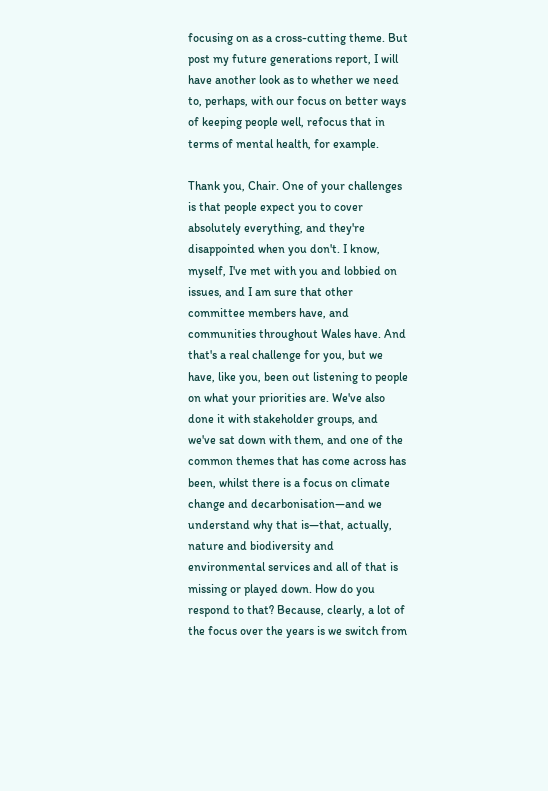focusing on as a cross-cutting theme. But post my future generations report, I will have another look as to whether we need to, perhaps, with our focus on better ways of keeping people well, refocus that in terms of mental health, for example.

Thank you, Chair. One of your challenges is that people expect you to cover absolutely everything, and they're disappointed when you don't. I know, myself, I've met with you and lobbied on issues, and I am sure that other committee members have, and communities throughout Wales have. And that's a real challenge for you, but we have, like you, been out listening to people on what your priorities are. We've also done it with stakeholder groups, and we've sat down with them, and one of the common themes that has come across has been, whilst there is a focus on climate change and decarbonisation—and we understand why that is—that, actually, nature and biodiversity and environmental services and all of that is missing or played down. How do you respond to that? Because, clearly, a lot of the focus over the years is we switch from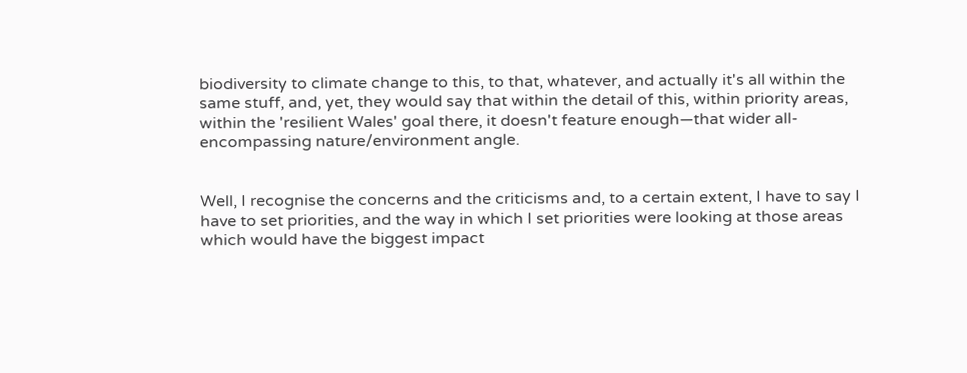biodiversity to climate change to this, to that, whatever, and actually it's all within the same stuff, and, yet, they would say that within the detail of this, within priority areas, within the 'resilient Wales' goal there, it doesn't feature enough—that wider all-encompassing nature/environment angle.


Well, I recognise the concerns and the criticisms and, to a certain extent, I have to say I have to set priorities, and the way in which I set priorities were looking at those areas which would have the biggest impact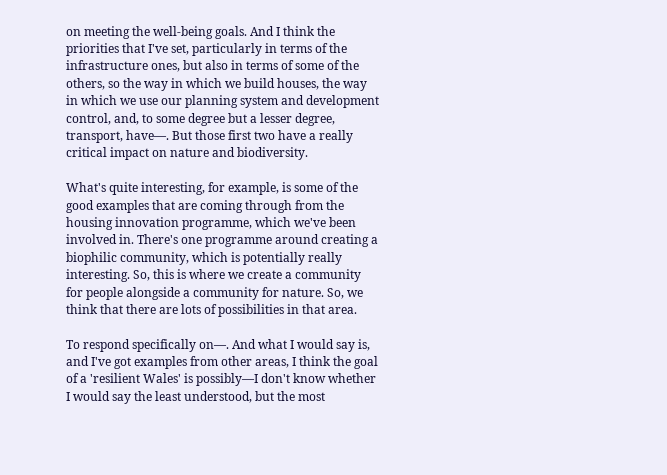on meeting the well-being goals. And I think the priorities that I've set, particularly in terms of the infrastructure ones, but also in terms of some of the others, so the way in which we build houses, the way in which we use our planning system and development control, and, to some degree but a lesser degree, transport, have—. But those first two have a really critical impact on nature and biodiversity.

What's quite interesting, for example, is some of the good examples that are coming through from the housing innovation programme, which we've been involved in. There's one programme around creating a biophilic community, which is potentially really interesting. So, this is where we create a community for people alongside a community for nature. So, we think that there are lots of possibilities in that area.

To respond specifically on—. And what I would say is, and I've got examples from other areas, I think the goal of a 'resilient Wales' is possibly—I don't know whether I would say the least understood, but the most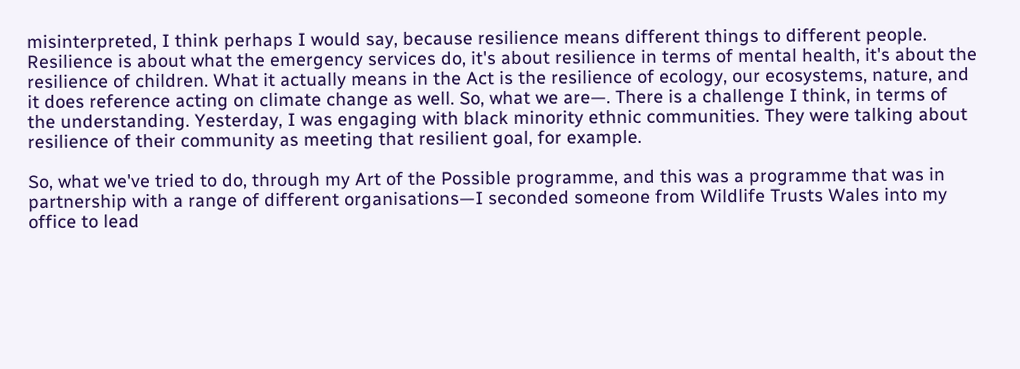misinterpreted, I think perhaps I would say, because resilience means different things to different people. Resilience is about what the emergency services do, it's about resilience in terms of mental health, it's about the resilience of children. What it actually means in the Act is the resilience of ecology, our ecosystems, nature, and it does reference acting on climate change as well. So, what we are—. There is a challenge I think, in terms of the understanding. Yesterday, I was engaging with black minority ethnic communities. They were talking about resilience of their community as meeting that resilient goal, for example.

So, what we've tried to do, through my Art of the Possible programme, and this was a programme that was in partnership with a range of different organisations—I seconded someone from Wildlife Trusts Wales into my office to lead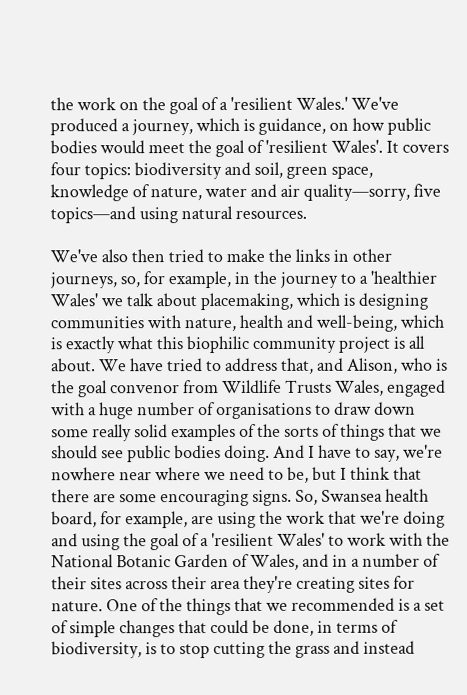the work on the goal of a 'resilient Wales.' We've produced a journey, which is guidance, on how public bodies would meet the goal of 'resilient Wales'. It covers four topics: biodiversity and soil, green space, knowledge of nature, water and air quality—sorry, five topics—and using natural resources.

We've also then tried to make the links in other journeys, so, for example, in the journey to a 'healthier Wales' we talk about placemaking, which is designing communities with nature, health and well-being, which is exactly what this biophilic community project is all about. We have tried to address that, and Alison, who is the goal convenor from Wildlife Trusts Wales, engaged with a huge number of organisations to draw down some really solid examples of the sorts of things that we should see public bodies doing. And I have to say, we're nowhere near where we need to be, but I think that there are some encouraging signs. So, Swansea health board, for example, are using the work that we're doing and using the goal of a 'resilient Wales' to work with the National Botanic Garden of Wales, and in a number of their sites across their area they're creating sites for nature. One of the things that we recommended is a set of simple changes that could be done, in terms of biodiversity, is to stop cutting the grass and instead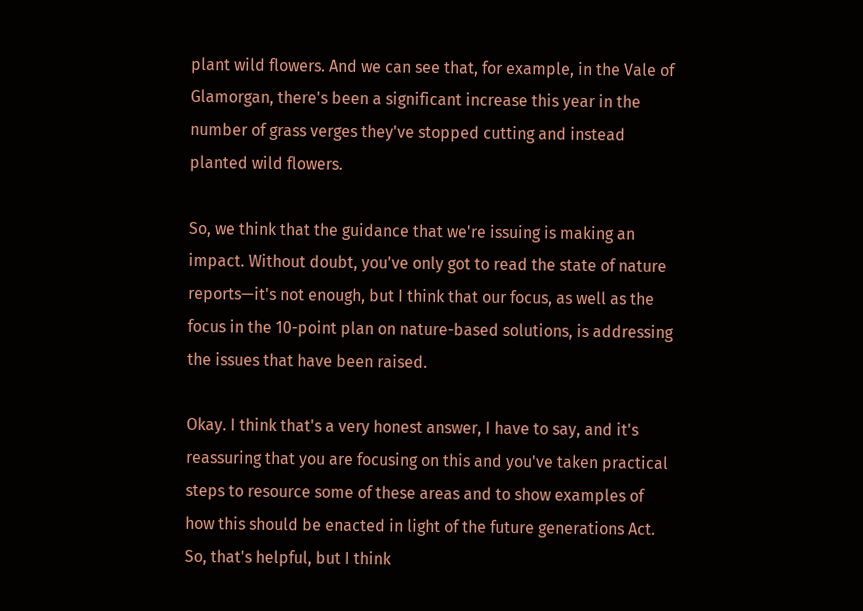plant wild flowers. And we can see that, for example, in the Vale of Glamorgan, there's been a significant increase this year in the number of grass verges they've stopped cutting and instead planted wild flowers.

So, we think that the guidance that we're issuing is making an impact. Without doubt, you've only got to read the state of nature reports—it's not enough, but I think that our focus, as well as the focus in the 10-point plan on nature-based solutions, is addressing the issues that have been raised.

Okay. I think that's a very honest answer, I have to say, and it's reassuring that you are focusing on this and you've taken practical steps to resource some of these areas and to show examples of how this should be enacted in light of the future generations Act. So, that's helpful, but I think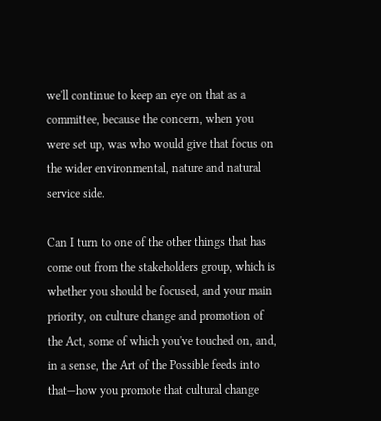we'll continue to keep an eye on that as a committee, because the concern, when you were set up, was who would give that focus on the wider environmental, nature and natural service side.

Can I turn to one of the other things that has come out from the stakeholders group, which is whether you should be focused, and your main priority, on culture change and promotion of the Act, some of which you've touched on, and, in a sense, the Art of the Possible feeds into that—how you promote that cultural change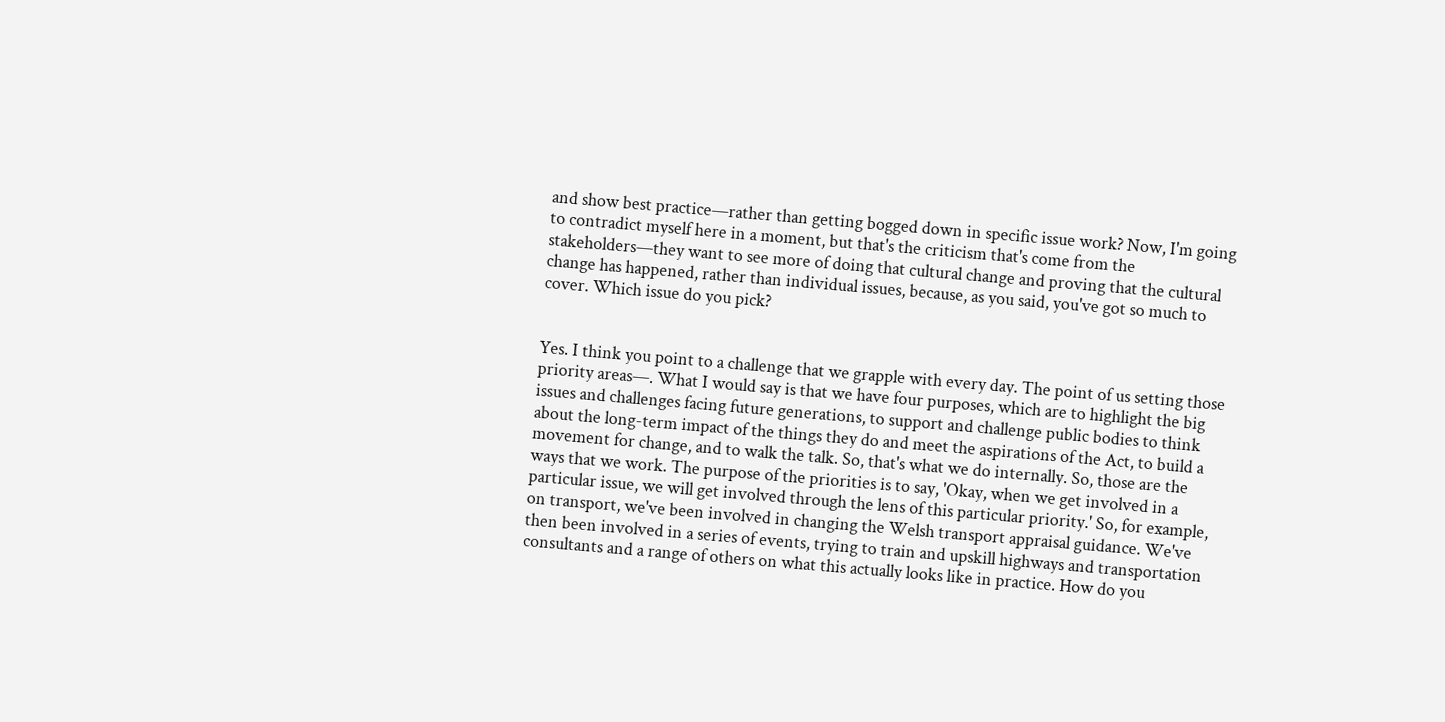and show best practice—rather than getting bogged down in specific issue work? Now, I'm going to contradict myself here in a moment, but that's the criticism that's come from the stakeholders—they want to see more of doing that cultural change and proving that the cultural change has happened, rather than individual issues, because, as you said, you've got so much to cover. Which issue do you pick?


Yes. I think you point to a challenge that we grapple with every day. The point of us setting those priority areas—. What I would say is that we have four purposes, which are to highlight the big issues and challenges facing future generations, to support and challenge public bodies to think about the long-term impact of the things they do and meet the aspirations of the Act, to build a movement for change, and to walk the talk. So, that's what we do internally. So, those are the ways that we work. The purpose of the priorities is to say, 'Okay, when we get involved in a particular issue, we will get involved through the lens of this particular priority.' So, for example, on transport, we've been involved in changing the Welsh transport appraisal guidance. We've then been involved in a series of events, trying to train and upskill highways and transportation consultants and a range of others on what this actually looks like in practice. How do you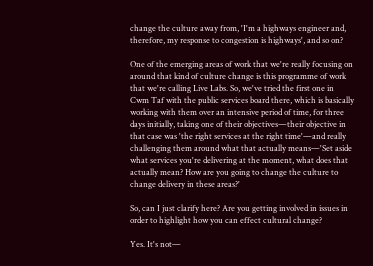change the culture away from, 'I'm a highways engineer and, therefore, my response to congestion is highways', and so on?

One of the emerging areas of work that we're really focusing on around that kind of culture change is this programme of work that we're calling Live Labs. So, we've tried the first one in Cwm Taf with the public services board there, which is basically working with them over an intensive period of time, for three days initially, taking one of their objectives—their objective in that case was 'the right services at the right time'—and really challenging them around what that actually means—'Set aside what services you're delivering at the moment, what does that actually mean? How are you going to change the culture to change delivery in these areas?'

So, can I just clarify here? Are you getting involved in issues in order to highlight how you can effect cultural change?

Yes. It's not—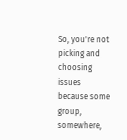So, you're not picking and choosing issues because some group, somewhere,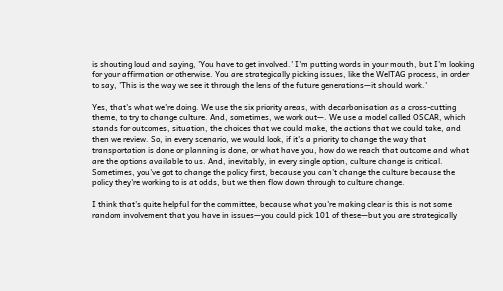is shouting loud and saying, 'You have to get involved.' I'm putting words in your mouth, but I'm looking for your affirmation or otherwise. You are strategically picking issues, like the WelTAG process, in order to say, 'This is the way we see it through the lens of the future generations—it should work.'

Yes, that's what we're doing. We use the six priority areas, with decarbonisation as a cross-cutting theme, to try to change culture. And, sometimes, we work out—. We use a model called OSCAR, which stands for outcomes, situation, the choices that we could make, the actions that we could take, and then we review. So, in every scenario, we would look, if it's a priority to change the way that transportation is done or planning is done, or what have you, how do we reach that outcome and what are the options available to us. And, inevitably, in every single option, culture change is critical. Sometimes, you've got to change the policy first, because you can't change the culture because the policy they're working to is at odds, but we then flow down through to culture change.

I think that's quite helpful for the committee, because what you're making clear is this is not some random involvement that you have in issues—you could pick 101 of these—but you are strategically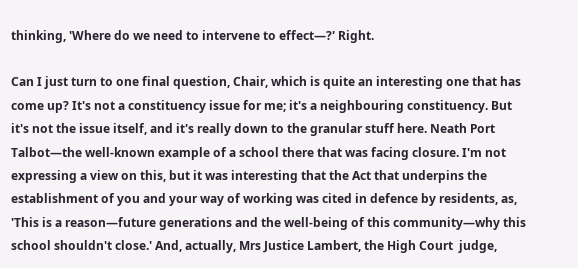thinking, 'Where do we need to intervene to effect—?' Right.

Can I just turn to one final question, Chair, which is quite an interesting one that has come up? It's not a constituency issue for me; it's a neighbouring constituency. But it's not the issue itself, and it's really down to the granular stuff here. Neath Port Talbot—the well-known example of a school there that was facing closure. I'm not expressing a view on this, but it was interesting that the Act that underpins the establishment of you and your way of working was cited in defence by residents, as, 'This is a reason—future generations and the well-being of this community—why this school shouldn't close.' And, actually, Mrs Justice Lambert, the High Court  judge,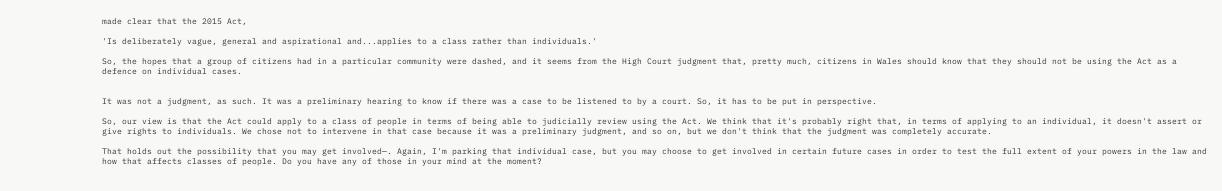made clear that the 2015 Act,

'Is deliberately vague, general and aspirational and...applies to a class rather than individuals.'

So, the hopes that a group of citizens had in a particular community were dashed, and it seems from the High Court judgment that, pretty much, citizens in Wales should know that they should not be using the Act as a defence on individual cases.


It was not a judgment, as such. It was a preliminary hearing to know if there was a case to be listened to by a court. So, it has to be put in perspective.

So, our view is that the Act could apply to a class of people in terms of being able to judicially review using the Act. We think that it's probably right that, in terms of applying to an individual, it doesn't assert or give rights to individuals. We chose not to intervene in that case because it was a preliminary judgment, and so on, but we don't think that the judgment was completely accurate.

That holds out the possibility that you may get involved—. Again, I'm parking that individual case, but you may choose to get involved in certain future cases in order to test the full extent of your powers in the law and how that affects classes of people. Do you have any of those in your mind at the moment?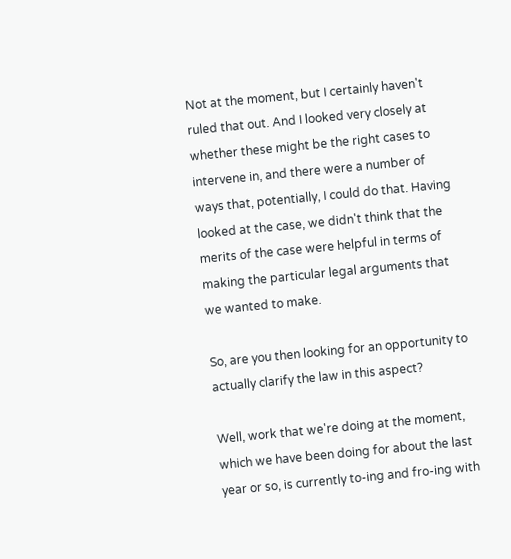Not at the moment, but I certainly haven't ruled that out. And I looked very closely at whether these might be the right cases to intervene in, and there were a number of ways that, potentially, I could do that. Having looked at the case, we didn't think that the merits of the case were helpful in terms of making the particular legal arguments that we wanted to make.

So, are you then looking for an opportunity to actually clarify the law in this aspect?

Well, work that we're doing at the moment, which we have been doing for about the last year or so, is currently to-ing and fro-ing with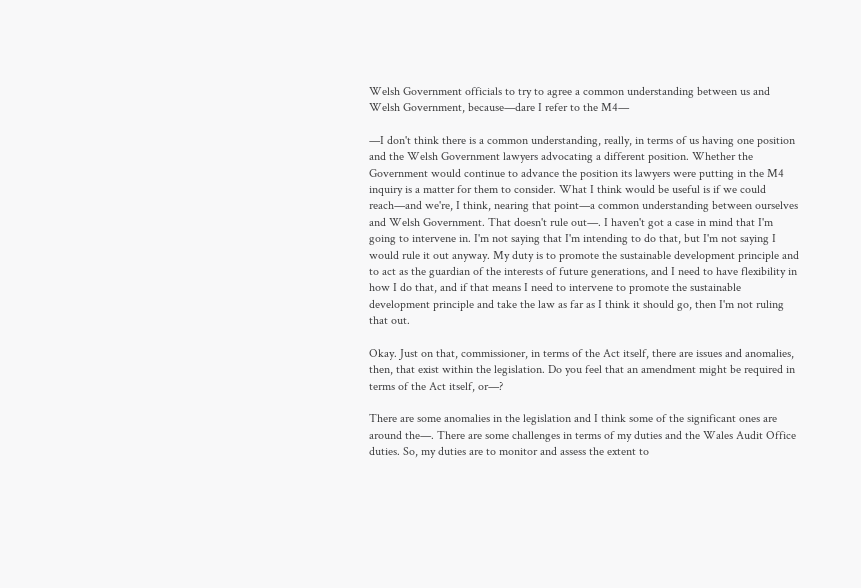Welsh Government officials to try to agree a common understanding between us and Welsh Government, because—dare I refer to the M4—

—I don't think there is a common understanding, really, in terms of us having one position and the Welsh Government lawyers advocating a different position. Whether the Government would continue to advance the position its lawyers were putting in the M4 inquiry is a matter for them to consider. What I think would be useful is if we could reach—and we're, I think, nearing that point—a common understanding between ourselves and Welsh Government. That doesn't rule out—. I haven't got a case in mind that I'm going to intervene in. I'm not saying that I'm intending to do that, but I'm not saying I would rule it out anyway. My duty is to promote the sustainable development principle and to act as the guardian of the interests of future generations, and I need to have flexibility in how I do that, and if that means I need to intervene to promote the sustainable development principle and take the law as far as I think it should go, then I'm not ruling that out.

Okay. Just on that, commissioner, in terms of the Act itself, there are issues and anomalies, then, that exist within the legislation. Do you feel that an amendment might be required in terms of the Act itself, or—?

There are some anomalies in the legislation and I think some of the significant ones are around the—. There are some challenges in terms of my duties and the Wales Audit Office duties. So, my duties are to monitor and assess the extent to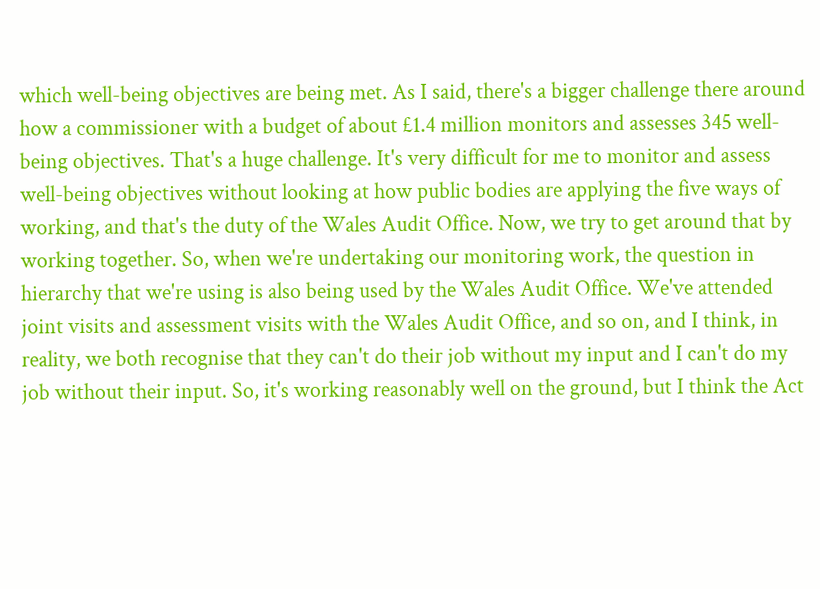which well-being objectives are being met. As I said, there's a bigger challenge there around how a commissioner with a budget of about £1.4 million monitors and assesses 345 well-being objectives. That's a huge challenge. It's very difficult for me to monitor and assess well-being objectives without looking at how public bodies are applying the five ways of working, and that's the duty of the Wales Audit Office. Now, we try to get around that by working together. So, when we're undertaking our monitoring work, the question in hierarchy that we're using is also being used by the Wales Audit Office. We've attended joint visits and assessment visits with the Wales Audit Office, and so on, and I think, in reality, we both recognise that they can't do their job without my input and I can't do my job without their input. So, it's working reasonably well on the ground, but I think the Act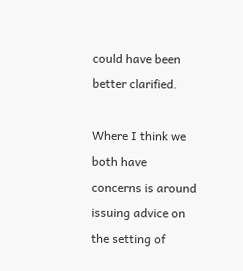could have been better clarified.

Where I think we both have concerns is around issuing advice on the setting of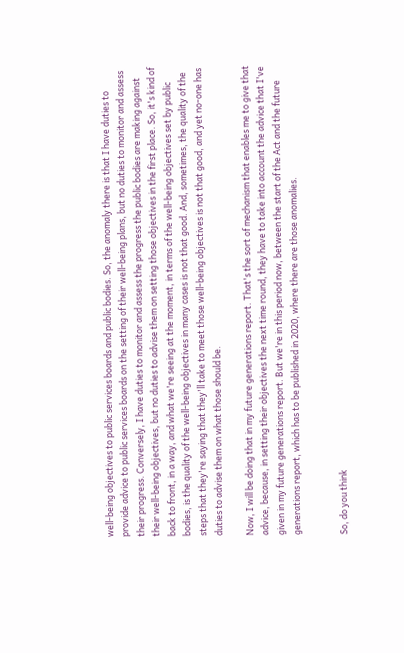well-being objectives to public services boards and public bodies. So, the anomaly there is that I have duties to provide advice to public services boards on the setting of their well-being plans, but no duties to monitor and assess their progress. Conversely, I have duties to monitor and assess the progress the public bodies are making against their well-being objectives, but no duties to advise them on setting those objectives in the first place. So, it's kind of back to front, in a way, and what we're seeing at the moment, in terms of the well-being objectives set by public bodies, is the quality of the well-being objectives in many cases is not that good. And, sometimes, the quality of the steps that they're saying that they'll take to meet those well-being objectives is not that good, and yet no-one has duties to advise them on what those should be.

Now, I will be doing that in my future generations report. That's the sort of mechanism that enables me to give that advice, because, in setting their objectives the next time round, they have to take into account the advice that I've given in my future generations report. But we're in this period now, between the start of the Act and the future generations report, which has to be published in 2020, where there are those anomalies.


So, do you think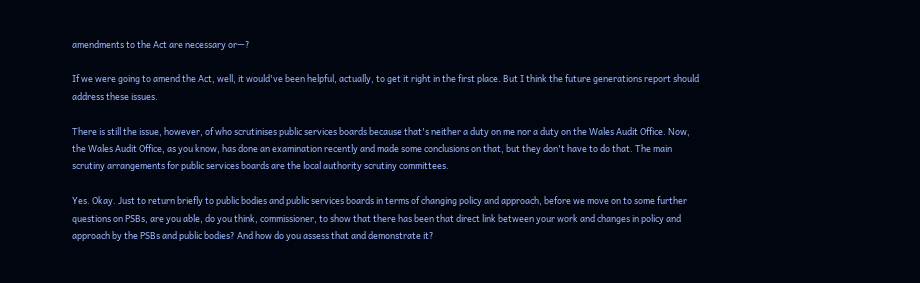amendments to the Act are necessary or—?

If we were going to amend the Act, well, it would've been helpful, actually, to get it right in the first place. But I think the future generations report should address these issues.

There is still the issue, however, of who scrutinises public services boards because that's neither a duty on me nor a duty on the Wales Audit Office. Now, the Wales Audit Office, as you know, has done an examination recently and made some conclusions on that, but they don't have to do that. The main scrutiny arrangements for public services boards are the local authority scrutiny committees.

Yes. Okay. Just to return briefly to public bodies and public services boards in terms of changing policy and approach, before we move on to some further questions on PSBs, are you able, do you think, commissioner, to show that there has been that direct link between your work and changes in policy and approach by the PSBs and public bodies? And how do you assess that and demonstrate it?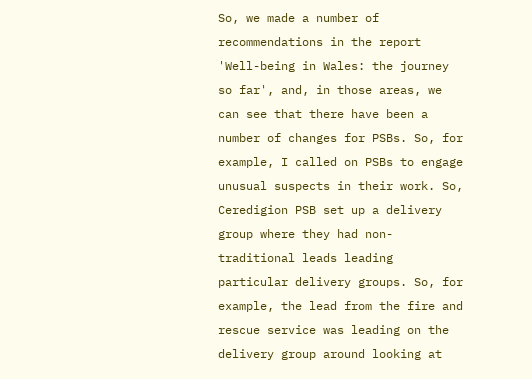So, we made a number of recommendations in the report 'Well-being in Wales: the journey so far', and, in those areas, we can see that there have been a number of changes for PSBs. So, for example, I called on PSBs to engage unusual suspects in their work. So, Ceredigion PSB set up a delivery group where they had non-traditional leads leading particular delivery groups. So, for example, the lead from the fire and rescue service was leading on the delivery group around looking at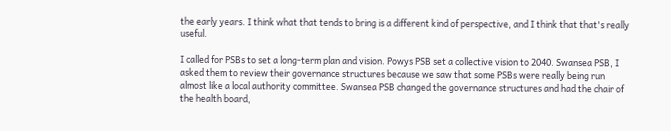the early years. I think what that tends to bring is a different kind of perspective, and I think that that's really useful.

I called for PSBs to set a long-term plan and vision. Powys PSB set a collective vision to 2040. Swansea PSB, I asked them to review their governance structures because we saw that some PSBs were really being run almost like a local authority committee. Swansea PSB changed the governance structures and had the chair of the health board,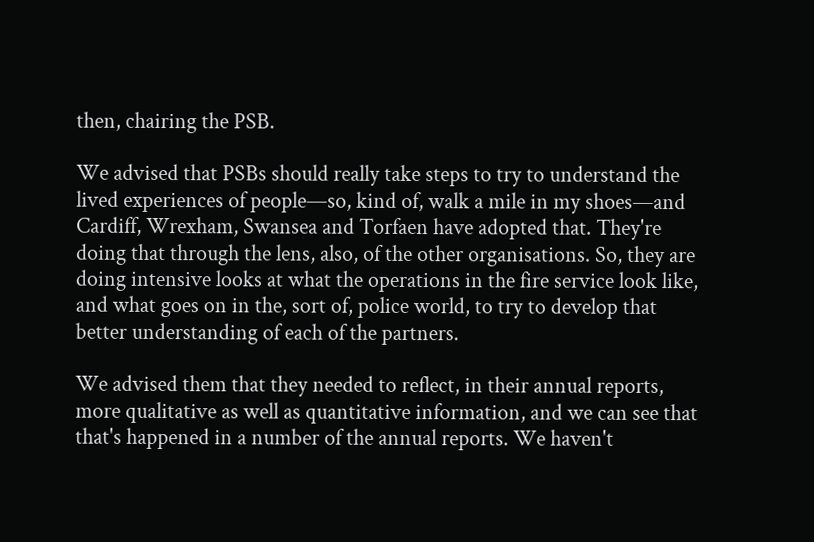then, chairing the PSB.

We advised that PSBs should really take steps to try to understand the lived experiences of people—so, kind of, walk a mile in my shoes—and Cardiff, Wrexham, Swansea and Torfaen have adopted that. They're doing that through the lens, also, of the other organisations. So, they are doing intensive looks at what the operations in the fire service look like, and what goes on in the, sort of, police world, to try to develop that better understanding of each of the partners.

We advised them that they needed to reflect, in their annual reports, more qualitative as well as quantitative information, and we can see that that's happened in a number of the annual reports. We haven't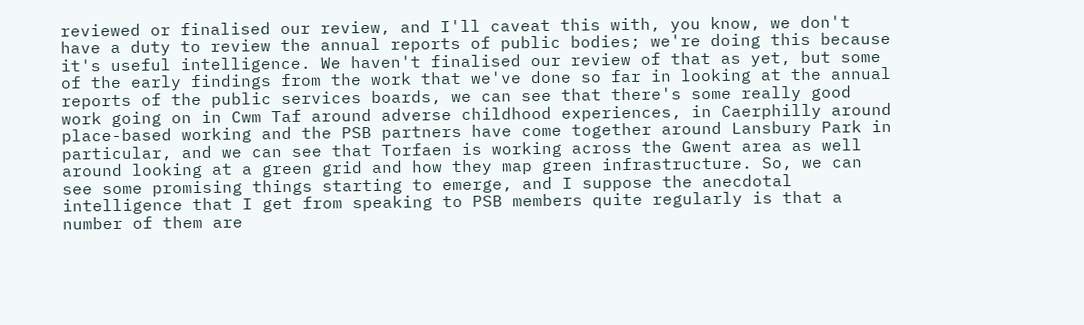reviewed or finalised our review, and I'll caveat this with, you know, we don't have a duty to review the annual reports of public bodies; we're doing this because it's useful intelligence. We haven't finalised our review of that as yet, but some of the early findings from the work that we've done so far in looking at the annual reports of the public services boards, we can see that there's some really good work going on in Cwm Taf around adverse childhood experiences, in Caerphilly around place-based working and the PSB partners have come together around Lansbury Park in particular, and we can see that Torfaen is working across the Gwent area as well around looking at a green grid and how they map green infrastructure. So, we can see some promising things starting to emerge, and I suppose the anecdotal intelligence that I get from speaking to PSB members quite regularly is that a number of them are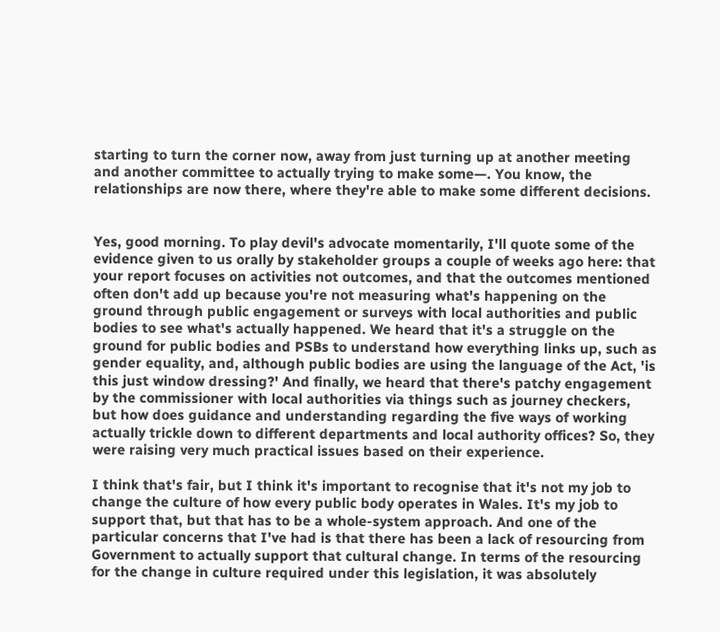starting to turn the corner now, away from just turning up at another meeting and another committee to actually trying to make some—. You know, the relationships are now there, where they're able to make some different decisions.


Yes, good morning. To play devil's advocate momentarily, I'll quote some of the evidence given to us orally by stakeholder groups a couple of weeks ago here: that your report focuses on activities not outcomes, and that the outcomes mentioned often don't add up because you're not measuring what's happening on the ground through public engagement or surveys with local authorities and public bodies to see what's actually happened. We heard that it's a struggle on the ground for public bodies and PSBs to understand how everything links up, such as gender equality, and, although public bodies are using the language of the Act, 'is this just window dressing?' And finally, we heard that there's patchy engagement by the commissioner with local authorities via things such as journey checkers, but how does guidance and understanding regarding the five ways of working actually trickle down to different departments and local authority offices? So, they were raising very much practical issues based on their experience.

I think that's fair, but I think it's important to recognise that it's not my job to change the culture of how every public body operates in Wales. It's my job to support that, but that has to be a whole-system approach. And one of the particular concerns that I've had is that there has been a lack of resourcing from Government to actually support that cultural change. In terms of the resourcing for the change in culture required under this legislation, it was absolutely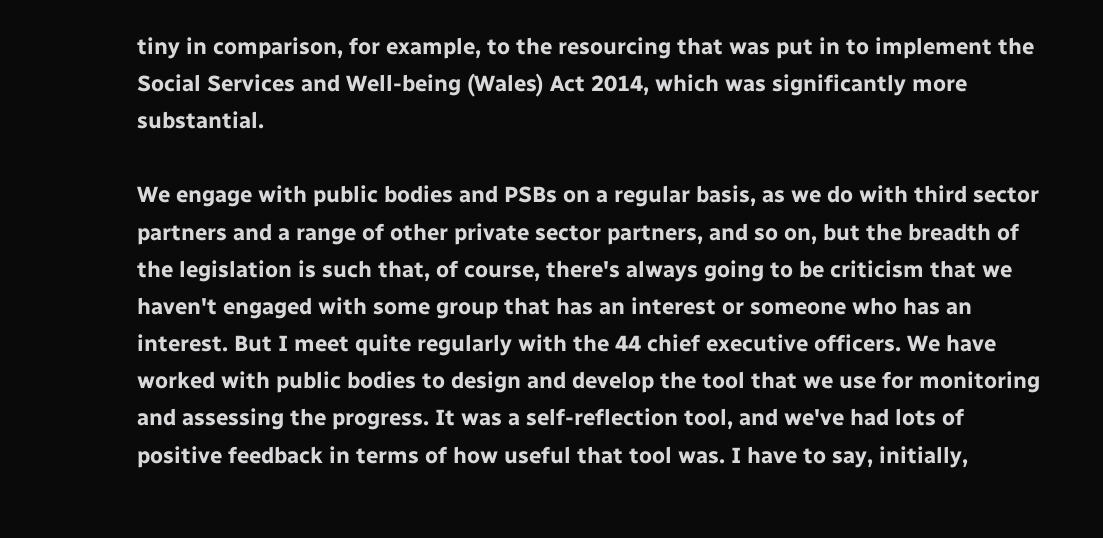tiny in comparison, for example, to the resourcing that was put in to implement the Social Services and Well-being (Wales) Act 2014, which was significantly more substantial.

We engage with public bodies and PSBs on a regular basis, as we do with third sector partners and a range of other private sector partners, and so on, but the breadth of the legislation is such that, of course, there's always going to be criticism that we haven't engaged with some group that has an interest or someone who has an interest. But I meet quite regularly with the 44 chief executive officers. We have worked with public bodies to design and develop the tool that we use for monitoring and assessing the progress. It was a self-reflection tool, and we've had lots of positive feedback in terms of how useful that tool was. I have to say, initially,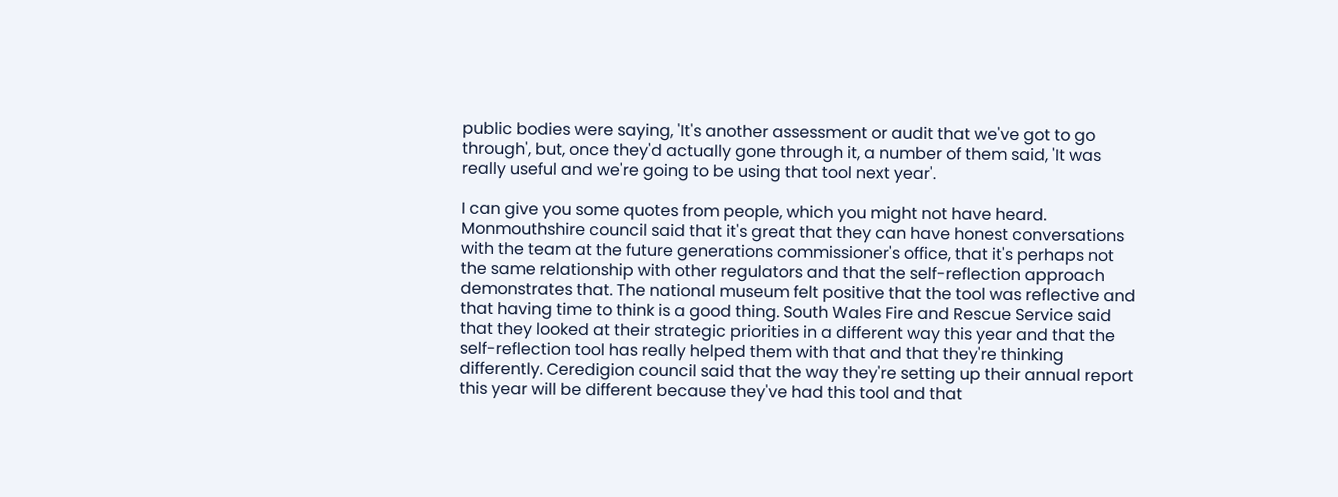public bodies were saying, 'It's another assessment or audit that we've got to go through', but, once they'd actually gone through it, a number of them said, 'It was really useful and we're going to be using that tool next year'.

I can give you some quotes from people, which you might not have heard. Monmouthshire council said that it's great that they can have honest conversations with the team at the future generations commissioner's office, that it's perhaps not the same relationship with other regulators and that the self-reflection approach demonstrates that. The national museum felt positive that the tool was reflective and that having time to think is a good thing. South Wales Fire and Rescue Service said that they looked at their strategic priorities in a different way this year and that the self-reflection tool has really helped them with that and that they're thinking differently. Ceredigion council said that the way they're setting up their annual report this year will be different because they've had this tool and that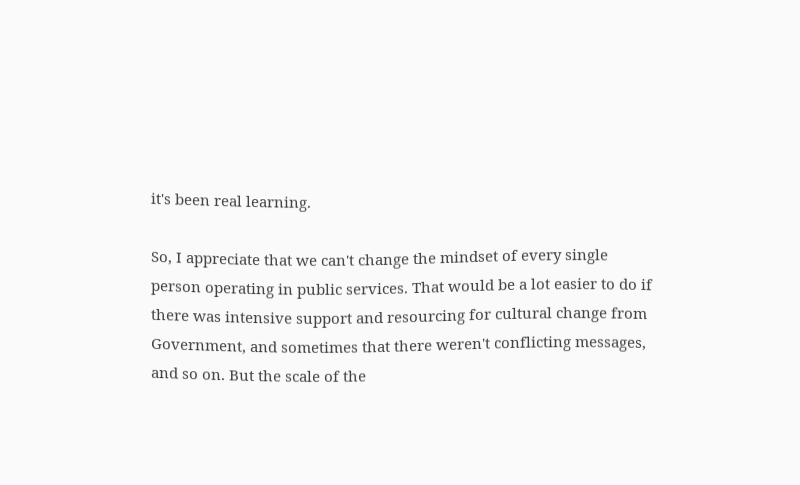it's been real learning.

So, I appreciate that we can't change the mindset of every single person operating in public services. That would be a lot easier to do if there was intensive support and resourcing for cultural change from Government, and sometimes that there weren't conflicting messages, and so on. But the scale of the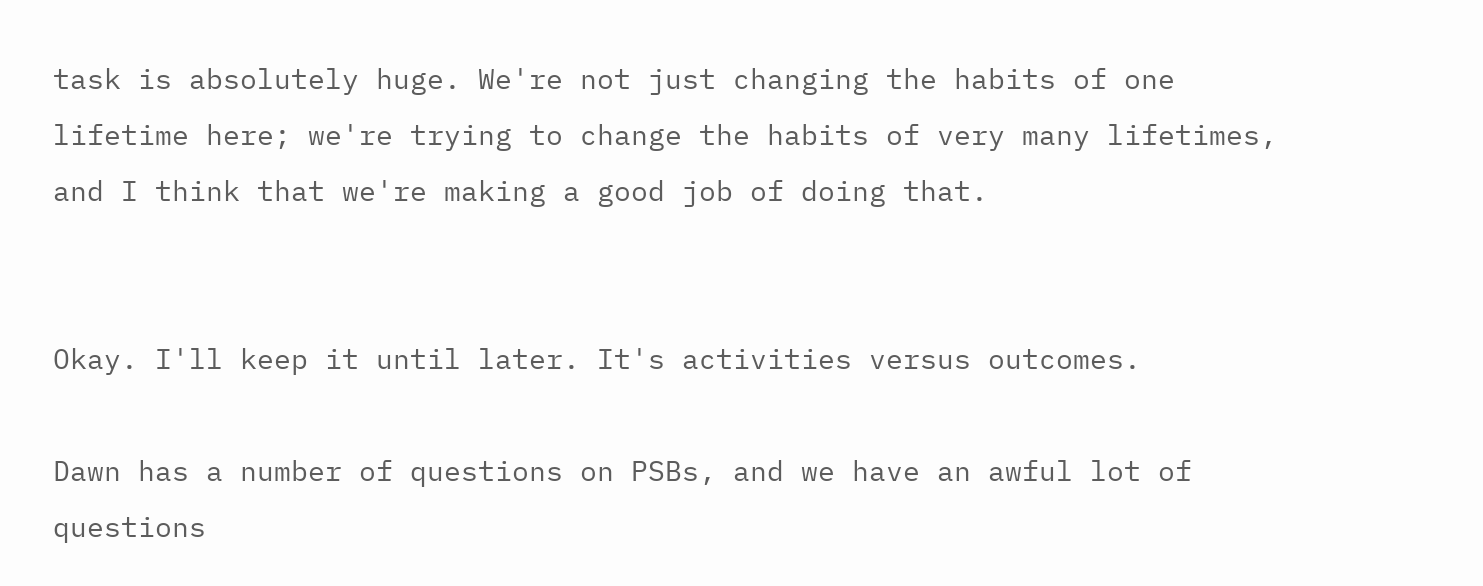task is absolutely huge. We're not just changing the habits of one lifetime here; we're trying to change the habits of very many lifetimes, and I think that we're making a good job of doing that.


Okay. I'll keep it until later. It's activities versus outcomes.

Dawn has a number of questions on PSBs, and we have an awful lot of questions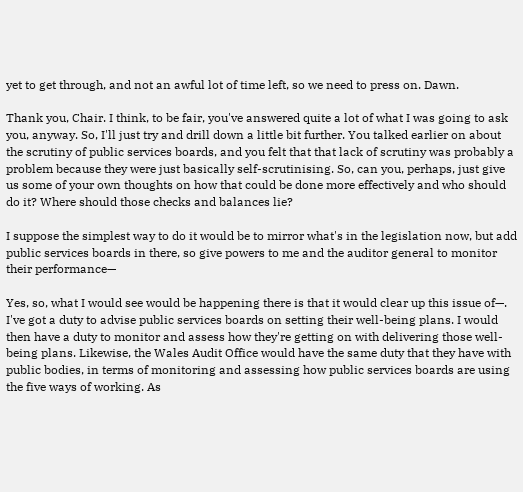yet to get through, and not an awful lot of time left, so we need to press on. Dawn.

Thank you, Chair. I think, to be fair, you've answered quite a lot of what I was going to ask you, anyway. So, I'll just try and drill down a little bit further. You talked earlier on about the scrutiny of public services boards, and you felt that that lack of scrutiny was probably a problem because they were just basically self-scrutinising. So, can you, perhaps, just give us some of your own thoughts on how that could be done more effectively and who should do it? Where should those checks and balances lie?

I suppose the simplest way to do it would be to mirror what's in the legislation now, but add public services boards in there, so give powers to me and the auditor general to monitor their performance—

Yes, so, what I would see would be happening there is that it would clear up this issue of—. I've got a duty to advise public services boards on setting their well-being plans. I would then have a duty to monitor and assess how they're getting on with delivering those well-being plans. Likewise, the Wales Audit Office would have the same duty that they have with public bodies, in terms of monitoring and assessing how public services boards are using the five ways of working. As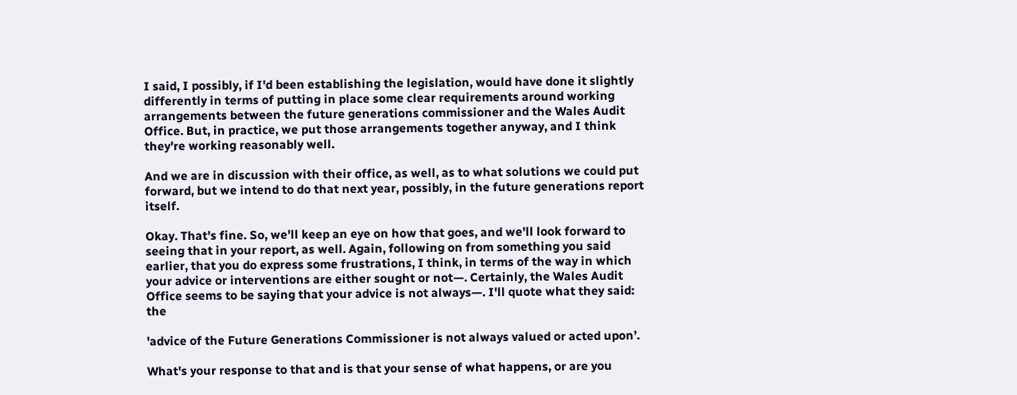I said, I possibly, if I'd been establishing the legislation, would have done it slightly differently in terms of putting in place some clear requirements around working arrangements between the future generations commissioner and the Wales Audit Office. But, in practice, we put those arrangements together anyway, and I think they're working reasonably well.

And we are in discussion with their office, as well, as to what solutions we could put forward, but we intend to do that next year, possibly, in the future generations report itself.

Okay. That's fine. So, we'll keep an eye on how that goes, and we'll look forward to seeing that in your report, as well. Again, following on from something you said earlier, that you do express some frustrations, I think, in terms of the way in which your advice or interventions are either sought or not—. Certainly, the Wales Audit Office seems to be saying that your advice is not always—. I'll quote what they said: the

'advice of the Future Generations Commissioner is not always valued or acted upon’.

What's your response to that and is that your sense of what happens, or are you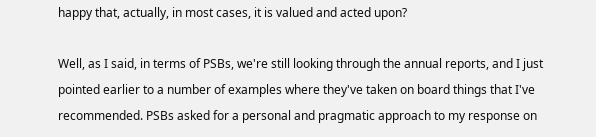happy that, actually, in most cases, it is valued and acted upon?

Well, as I said, in terms of PSBs, we're still looking through the annual reports, and I just pointed earlier to a number of examples where they've taken on board things that I've recommended. PSBs asked for a personal and pragmatic approach to my response on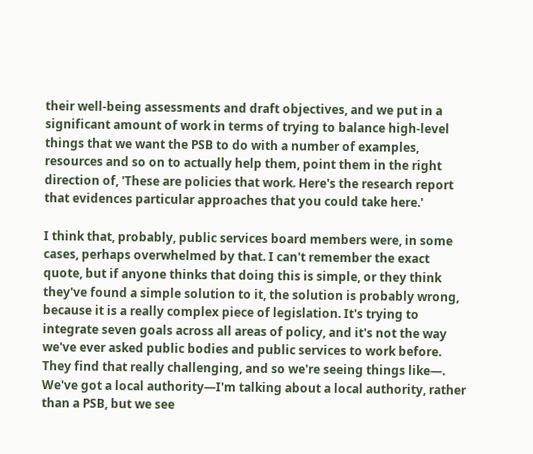their well-being assessments and draft objectives, and we put in a significant amount of work in terms of trying to balance high-level things that we want the PSB to do with a number of examples, resources and so on to actually help them, point them in the right direction of, 'These are policies that work. Here's the research report that evidences particular approaches that you could take here.'

I think that, probably, public services board members were, in some cases, perhaps overwhelmed by that. I can't remember the exact quote, but if anyone thinks that doing this is simple, or they think they've found a simple solution to it, the solution is probably wrong, because it is a really complex piece of legislation. It's trying to integrate seven goals across all areas of policy, and it's not the way we've ever asked public bodies and public services to work before. They find that really challenging, and so we're seeing things like—. We've got a local authority—I'm talking about a local authority, rather than a PSB, but we see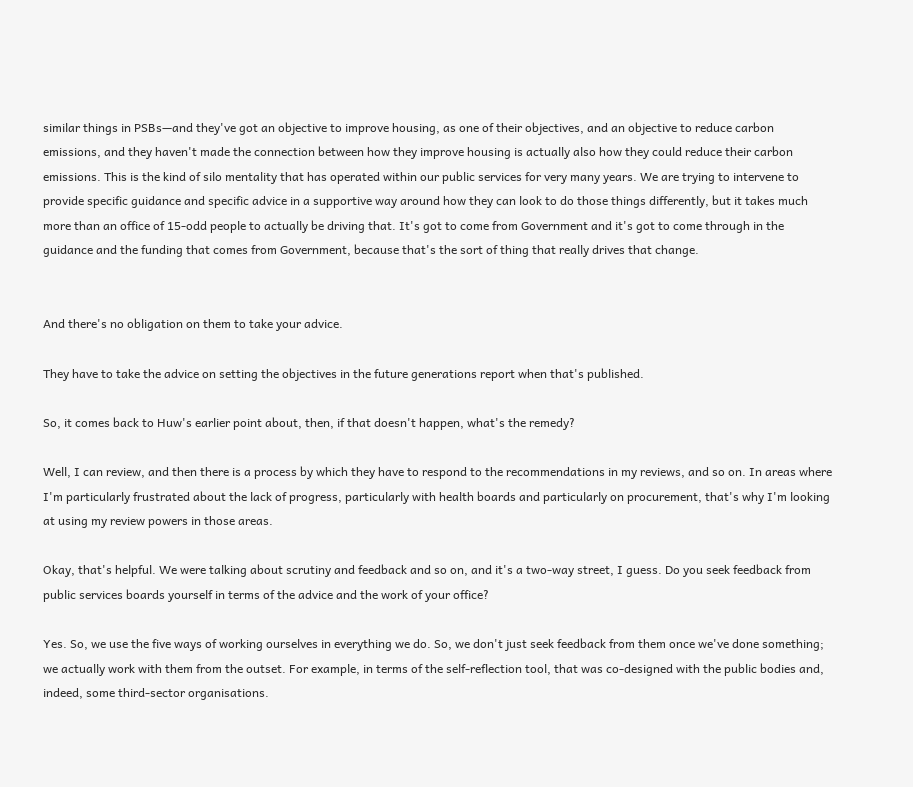similar things in PSBs—and they've got an objective to improve housing, as one of their objectives, and an objective to reduce carbon emissions, and they haven't made the connection between how they improve housing is actually also how they could reduce their carbon emissions. This is the kind of silo mentality that has operated within our public services for very many years. We are trying to intervene to provide specific guidance and specific advice in a supportive way around how they can look to do those things differently, but it takes much more than an office of 15-odd people to actually be driving that. It's got to come from Government and it's got to come through in the guidance and the funding that comes from Government, because that's the sort of thing that really drives that change.


And there's no obligation on them to take your advice.

They have to take the advice on setting the objectives in the future generations report when that's published.

So, it comes back to Huw's earlier point about, then, if that doesn't happen, what's the remedy?

Well, I can review, and then there is a process by which they have to respond to the recommendations in my reviews, and so on. In areas where I'm particularly frustrated about the lack of progress, particularly with health boards and particularly on procurement, that's why I'm looking at using my review powers in those areas.

Okay, that's helpful. We were talking about scrutiny and feedback and so on, and it's a two-way street, I guess. Do you seek feedback from public services boards yourself in terms of the advice and the work of your office?

Yes. So, we use the five ways of working ourselves in everything we do. So, we don't just seek feedback from them once we've done something; we actually work with them from the outset. For example, in terms of the self-reflection tool, that was co-designed with the public bodies and, indeed, some third-sector organisations.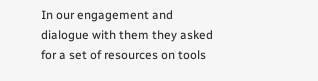In our engagement and dialogue with them they asked for a set of resources on tools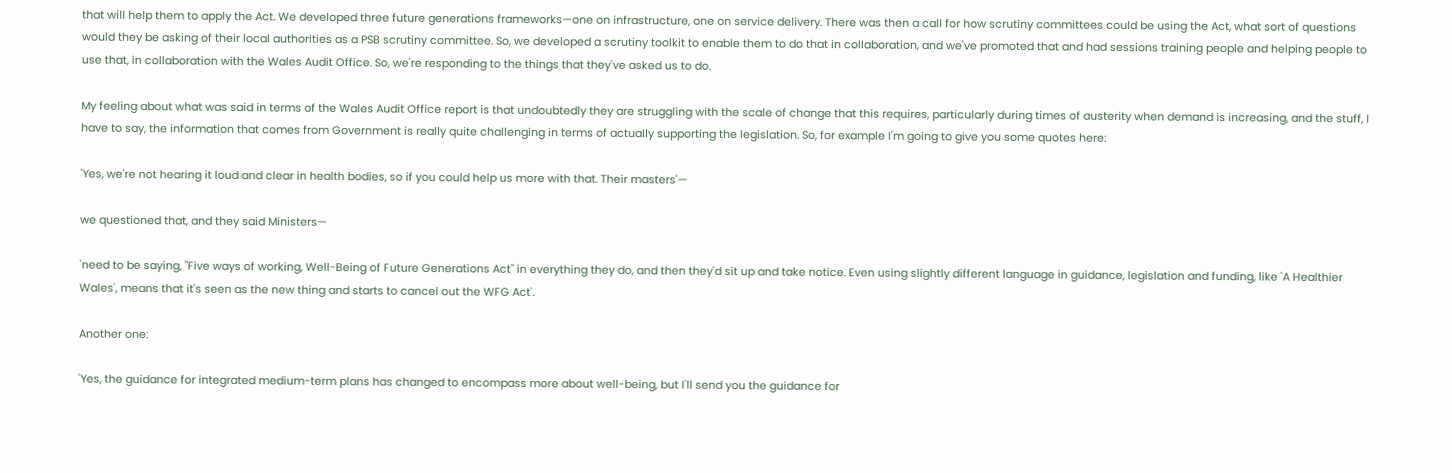that will help them to apply the Act. We developed three future generations frameworks—one on infrastructure, one on service delivery. There was then a call for how scrutiny committees could be using the Act, what sort of questions would they be asking of their local authorities as a PSB scrutiny committee. So, we developed a scrutiny toolkit to enable them to do that in collaboration, and we've promoted that and had sessions training people and helping people to use that, in collaboration with the Wales Audit Office. So, we're responding to the things that they've asked us to do.

My feeling about what was said in terms of the Wales Audit Office report is that undoubtedly they are struggling with the scale of change that this requires, particularly during times of austerity when demand is increasing, and the stuff, I have to say, the information that comes from Government is really quite challenging in terms of actually supporting the legislation. So, for example I'm going to give you some quotes here:

'Yes, we're not hearing it loud and clear in health bodies, so if you could help us more with that. Their masters'—

we questioned that, and they said Ministers—

'need to be saying, "Five ways of working, Well-Being of Future Generations Act" in everything they do, and then they'd sit up and take notice. Even using slightly different language in guidance, legislation and funding, like 'A Healthier Wales', means that it's seen as the new thing and starts to cancel out the WFG Act'.

Another one:

'Yes, the guidance for integrated medium-term plans has changed to encompass more about well-being, but I'll send you the guidance for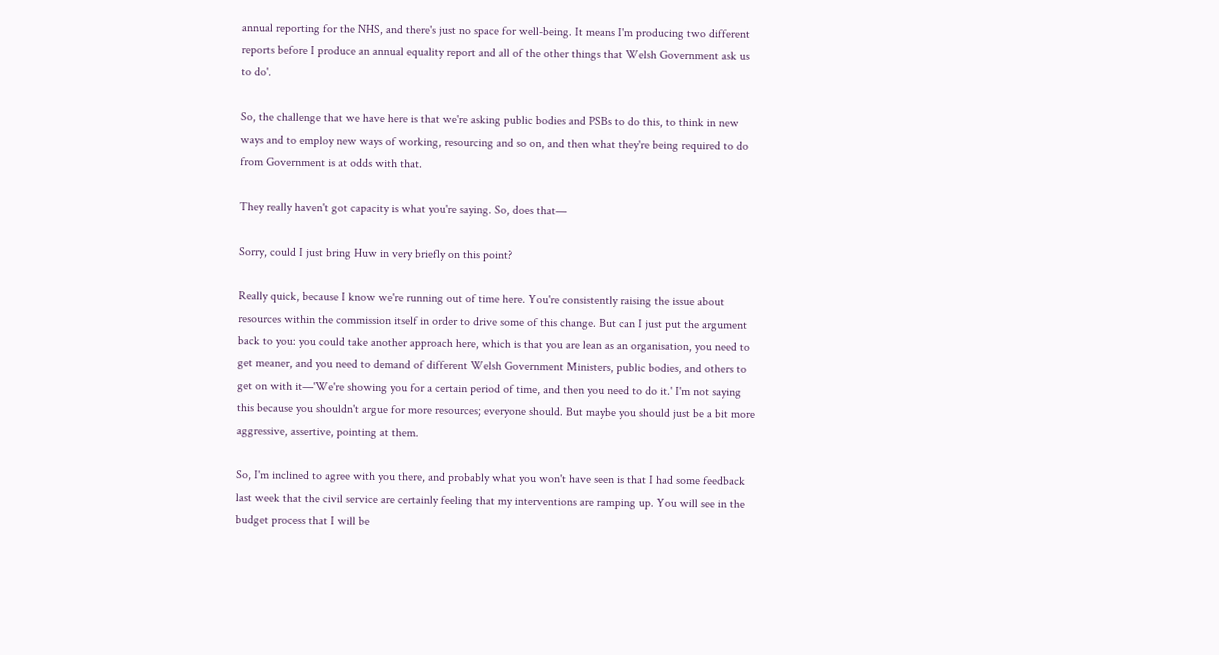annual reporting for the NHS, and there's just no space for well-being. It means I'm producing two different reports before I produce an annual equality report and all of the other things that Welsh Government ask us to do'.

So, the challenge that we have here is that we're asking public bodies and PSBs to do this, to think in new ways and to employ new ways of working, resourcing and so on, and then what they're being required to do from Government is at odds with that.

They really haven't got capacity is what you're saying. So, does that—

Sorry, could I just bring Huw in very briefly on this point?

Really quick, because I know we're running out of time here. You're consistently raising the issue about resources within the commission itself in order to drive some of this change. But can I just put the argument back to you: you could take another approach here, which is that you are lean as an organisation, you need to get meaner, and you need to demand of different Welsh Government Ministers, public bodies, and others to get on with it—'We're showing you for a certain period of time, and then you need to do it.' I'm not saying this because you shouldn't argue for more resources; everyone should. But maybe you should just be a bit more aggressive, assertive, pointing at them.

So, I'm inclined to agree with you there, and probably what you won't have seen is that I had some feedback last week that the civil service are certainly feeling that my interventions are ramping up. You will see in the budget process that I will be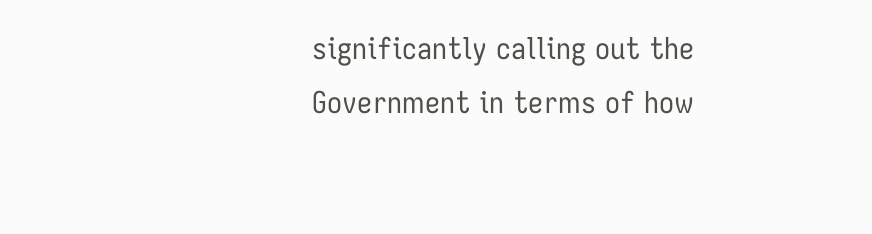significantly calling out the Government in terms of how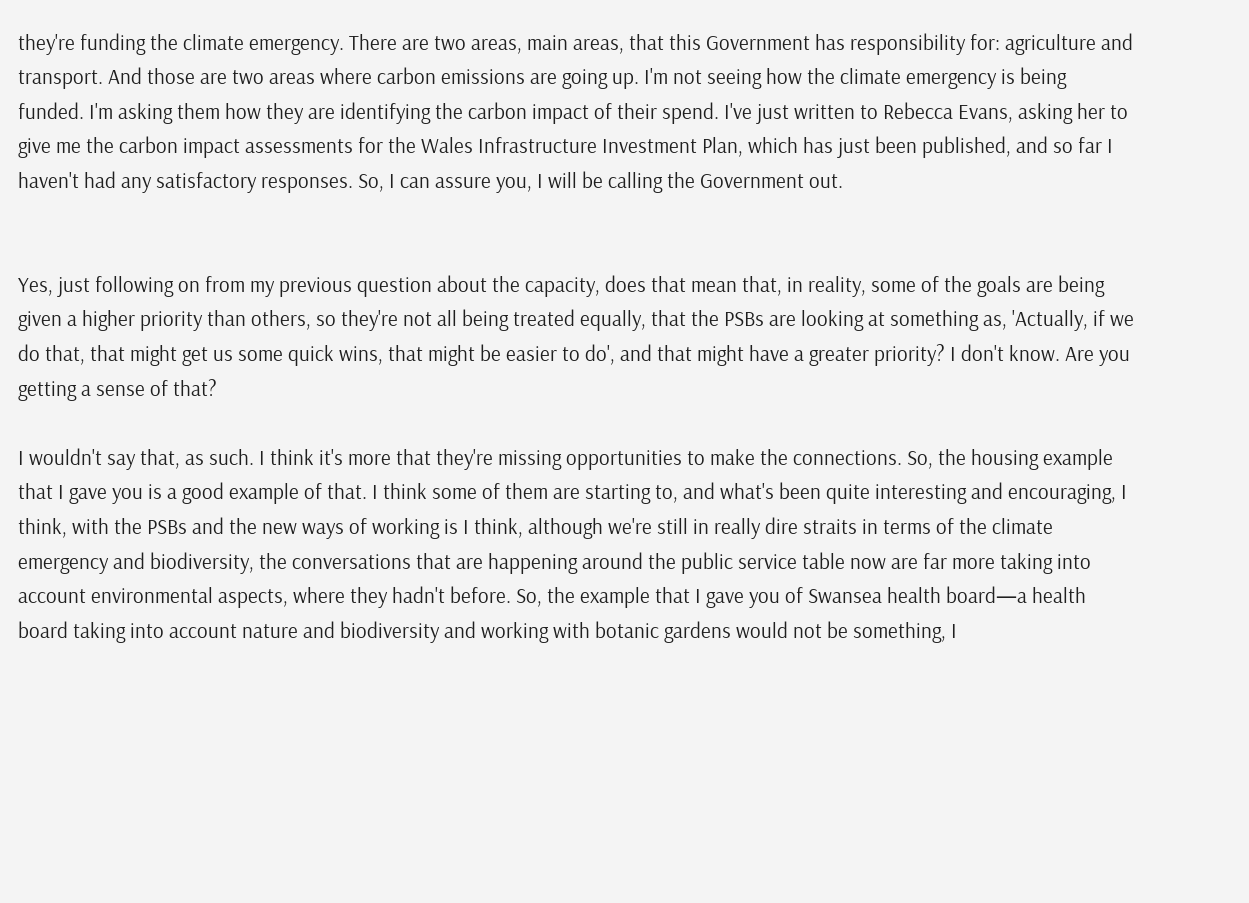they're funding the climate emergency. There are two areas, main areas, that this Government has responsibility for: agriculture and transport. And those are two areas where carbon emissions are going up. I'm not seeing how the climate emergency is being funded. I'm asking them how they are identifying the carbon impact of their spend. I've just written to Rebecca Evans, asking her to give me the carbon impact assessments for the Wales Infrastructure Investment Plan, which has just been published, and so far I haven't had any satisfactory responses. So, I can assure you, I will be calling the Government out.


Yes, just following on from my previous question about the capacity, does that mean that, in reality, some of the goals are being given a higher priority than others, so they're not all being treated equally, that the PSBs are looking at something as, 'Actually, if we do that, that might get us some quick wins, that might be easier to do', and that might have a greater priority? I don't know. Are you getting a sense of that?

I wouldn't say that, as such. I think it's more that they're missing opportunities to make the connections. So, the housing example that I gave you is a good example of that. I think some of them are starting to, and what's been quite interesting and encouraging, I think, with the PSBs and the new ways of working is I think, although we're still in really dire straits in terms of the climate emergency and biodiversity, the conversations that are happening around the public service table now are far more taking into account environmental aspects, where they hadn't before. So, the example that I gave you of Swansea health board—a health board taking into account nature and biodiversity and working with botanic gardens would not be something, I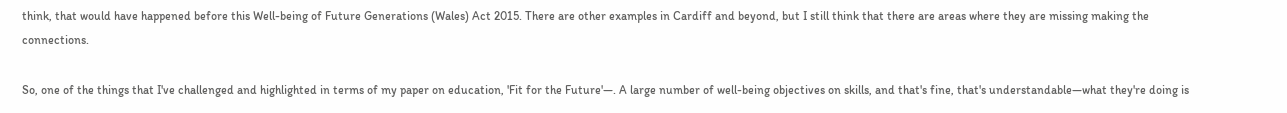think, that would have happened before this Well-being of Future Generations (Wales) Act 2015. There are other examples in Cardiff and beyond, but I still think that there are areas where they are missing making the connections.

So, one of the things that I've challenged and highlighted in terms of my paper on education, 'Fit for the Future'—. A large number of well-being objectives on skills, and that's fine, that's understandable—what they're doing is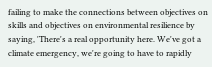failing to make the connections between objectives on skills and objectives on environmental resilience by saying, 'There's a real opportunity here. We've got a climate emergency, we're going to have to rapidly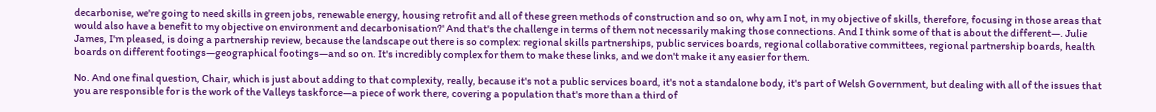decarbonise, we're going to need skills in green jobs, renewable energy, housing retrofit and all of these green methods of construction and so on, why am I not, in my objective of skills, therefore, focusing in those areas that would also have a benefit to my objective on environment and decarbonisation?' And that's the challenge in terms of them not necessarily making those connections. And I think some of that is about the different—. Julie James, I'm pleased, is doing a partnership review, because the landscape out there is so complex: regional skills partnerships, public services boards, regional collaborative committees, regional partnership boards, health boards on different footings—geographical footings—and so on. It's incredibly complex for them to make these links, and we don't make it any easier for them.

No. And one final question, Chair, which is just about adding to that complexity, really, because it's not a public services board, it's not a standalone body, it's part of Welsh Government, but dealing with all of the issues that you are responsible for is the work of the Valleys taskforce—a piece of work there, covering a population that's more than a third of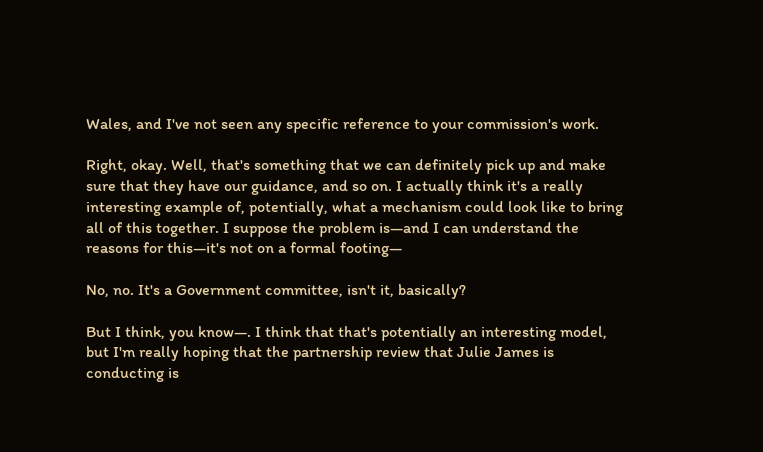Wales, and I've not seen any specific reference to your commission's work.

Right, okay. Well, that's something that we can definitely pick up and make sure that they have our guidance, and so on. I actually think it's a really interesting example of, potentially, what a mechanism could look like to bring all of this together. I suppose the problem is—and I can understand the reasons for this—it's not on a formal footing—

No, no. It's a Government committee, isn't it, basically?

But I think, you know—. I think that that's potentially an interesting model, but I'm really hoping that the partnership review that Julie James is conducting is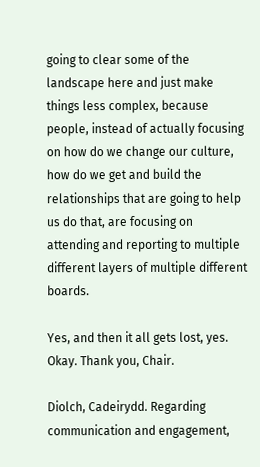going to clear some of the landscape here and just make things less complex, because people, instead of actually focusing on how do we change our culture, how do we get and build the relationships that are going to help us do that, are focusing on attending and reporting to multiple different layers of multiple different boards.

Yes, and then it all gets lost, yes. Okay. Thank you, Chair.

Diolch, Cadeirydd. Regarding communication and engagement,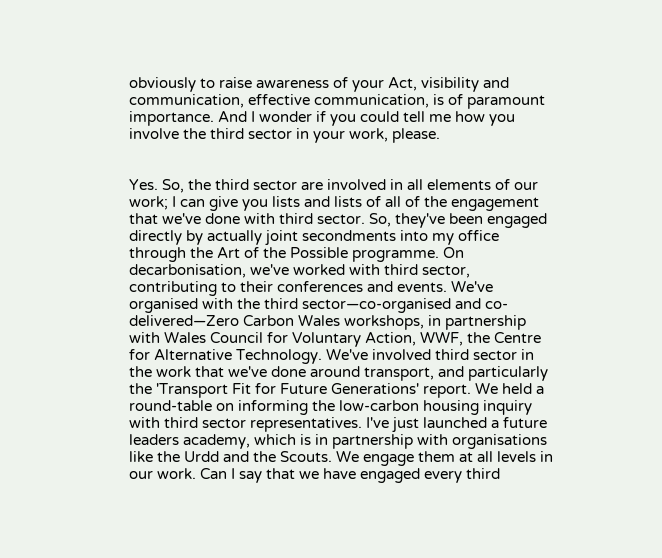obviously to raise awareness of your Act, visibility and communication, effective communication, is of paramount importance. And I wonder if you could tell me how you involve the third sector in your work, please.


Yes. So, the third sector are involved in all elements of our work; I can give you lists and lists of all of the engagement that we've done with third sector. So, they've been engaged directly by actually joint secondments into my office through the Art of the Possible programme. On decarbonisation, we've worked with third sector, contributing to their conferences and events. We've organised with the third sector—co-organised and co-delivered—Zero Carbon Wales workshops, in partnership with Wales Council for Voluntary Action, WWF, the Centre for Alternative Technology. We've involved third sector in the work that we've done around transport, and particularly the 'Transport Fit for Future Generations' report. We held a round-table on informing the low-carbon housing inquiry with third sector representatives. I've just launched a future leaders academy, which is in partnership with organisations like the Urdd and the Scouts. We engage them at all levels in our work. Can I say that we have engaged every third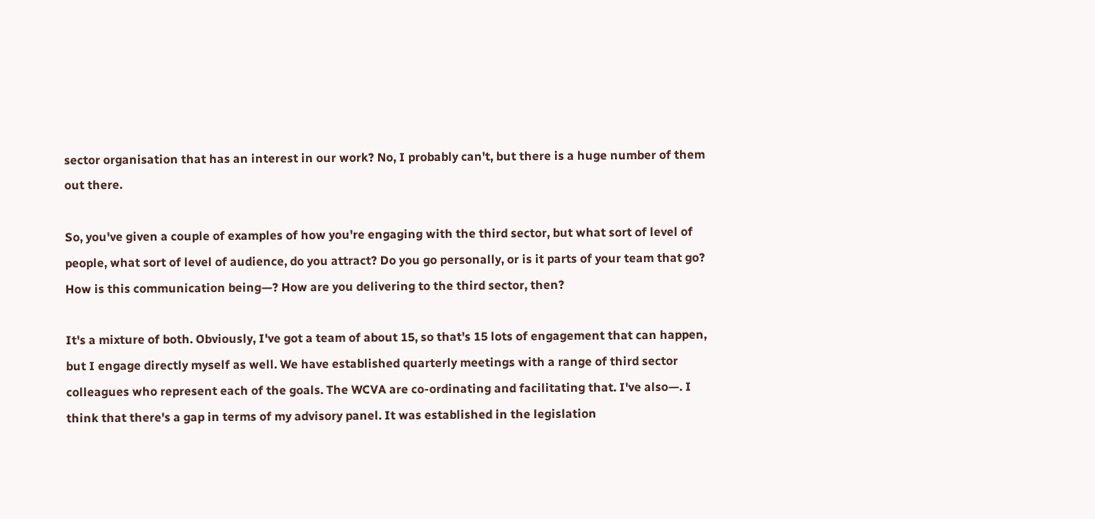sector organisation that has an interest in our work? No, I probably can't, but there is a huge number of them out there.

So, you've given a couple of examples of how you're engaging with the third sector, but what sort of level of people, what sort of level of audience, do you attract? Do you go personally, or is it parts of your team that go? How is this communication being—? How are you delivering to the third sector, then?

It's a mixture of both. Obviously, I've got a team of about 15, so that's 15 lots of engagement that can happen, but I engage directly myself as well. We have established quarterly meetings with a range of third sector colleagues who represent each of the goals. The WCVA are co-ordinating and facilitating that. I've also—. I think that there's a gap in terms of my advisory panel. It was established in the legislation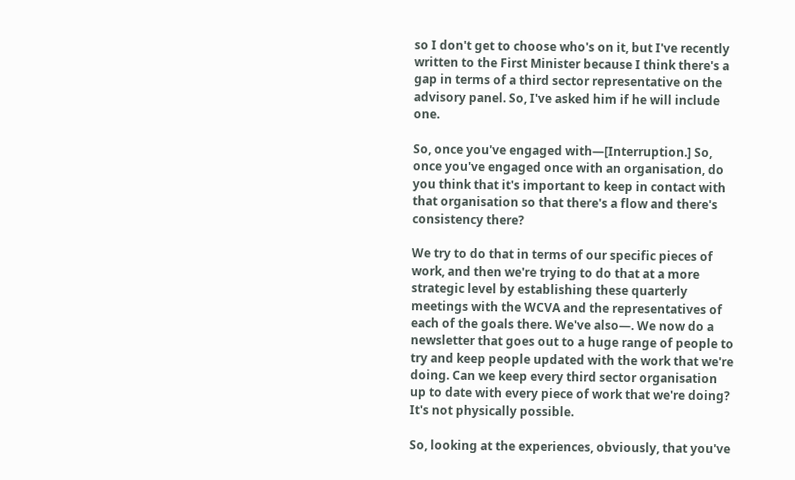so I don't get to choose who's on it, but I've recently written to the First Minister because I think there's a gap in terms of a third sector representative on the advisory panel. So, I've asked him if he will include one.

So, once you've engaged with—[Interruption.] So, once you've engaged once with an organisation, do you think that it's important to keep in contact with that organisation so that there's a flow and there's consistency there?

We try to do that in terms of our specific pieces of work, and then we're trying to do that at a more strategic level by establishing these quarterly meetings with the WCVA and the representatives of each of the goals there. We've also—. We now do a newsletter that goes out to a huge range of people to try and keep people updated with the work that we're doing. Can we keep every third sector organisation up to date with every piece of work that we're doing? It's not physically possible.

So, looking at the experiences, obviously, that you've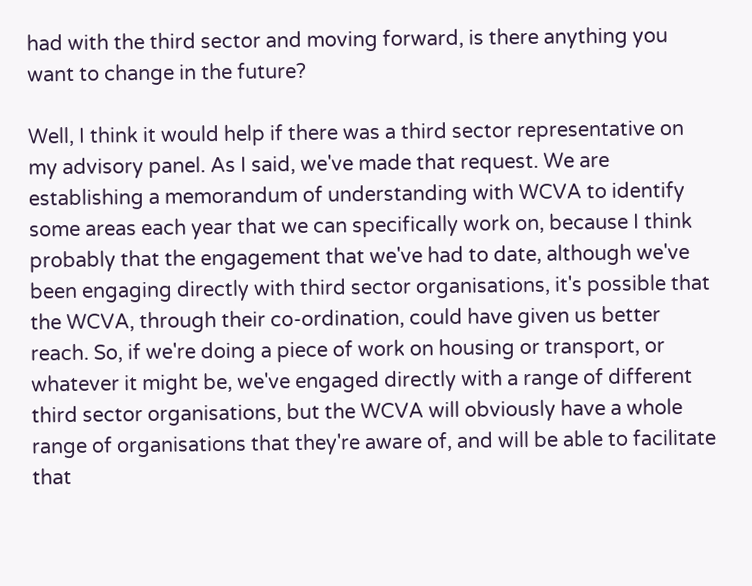had with the third sector and moving forward, is there anything you want to change in the future?

Well, I think it would help if there was a third sector representative on my advisory panel. As I said, we've made that request. We are establishing a memorandum of understanding with WCVA to identify some areas each year that we can specifically work on, because I think probably that the engagement that we've had to date, although we've been engaging directly with third sector organisations, it's possible that the WCVA, through their co-ordination, could have given us better reach. So, if we're doing a piece of work on housing or transport, or whatever it might be, we've engaged directly with a range of different third sector organisations, but the WCVA will obviously have a whole range of organisations that they're aware of, and will be able to facilitate that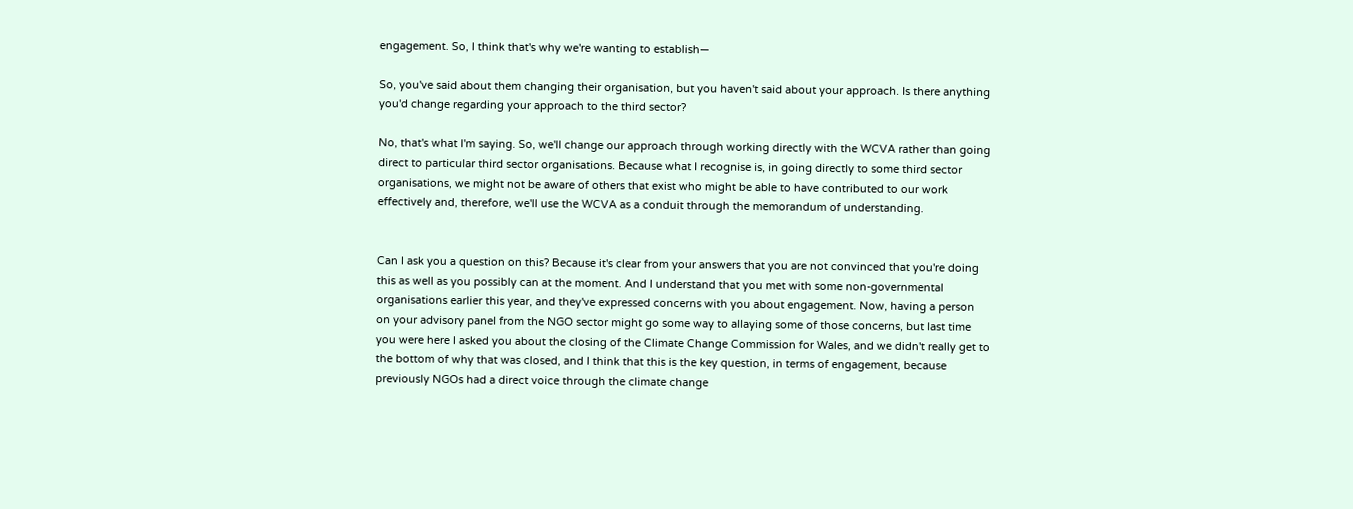engagement. So, I think that's why we're wanting to establish—

So, you've said about them changing their organisation, but you haven't said about your approach. Is there anything you'd change regarding your approach to the third sector?

No, that's what I'm saying. So, we'll change our approach through working directly with the WCVA rather than going direct to particular third sector organisations. Because what I recognise is, in going directly to some third sector organisations, we might not be aware of others that exist who might be able to have contributed to our work effectively and, therefore, we'll use the WCVA as a conduit through the memorandum of understanding.


Can I ask you a question on this? Because it's clear from your answers that you are not convinced that you're doing this as well as you possibly can at the moment. And I understand that you met with some non-governmental organisations earlier this year, and they've expressed concerns with you about engagement. Now, having a person on your advisory panel from the NGO sector might go some way to allaying some of those concerns, but last time you were here I asked you about the closing of the Climate Change Commission for Wales, and we didn't really get to the bottom of why that was closed, and I think that this is the key question, in terms of engagement, because previously NGOs had a direct voice through the climate change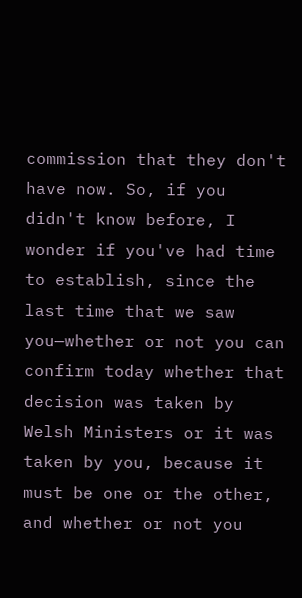commission that they don't have now. So, if you didn't know before, I wonder if you've had time to establish, since the last time that we saw you—whether or not you can confirm today whether that decision was taken by Welsh Ministers or it was taken by you, because it must be one or the other, and whether or not you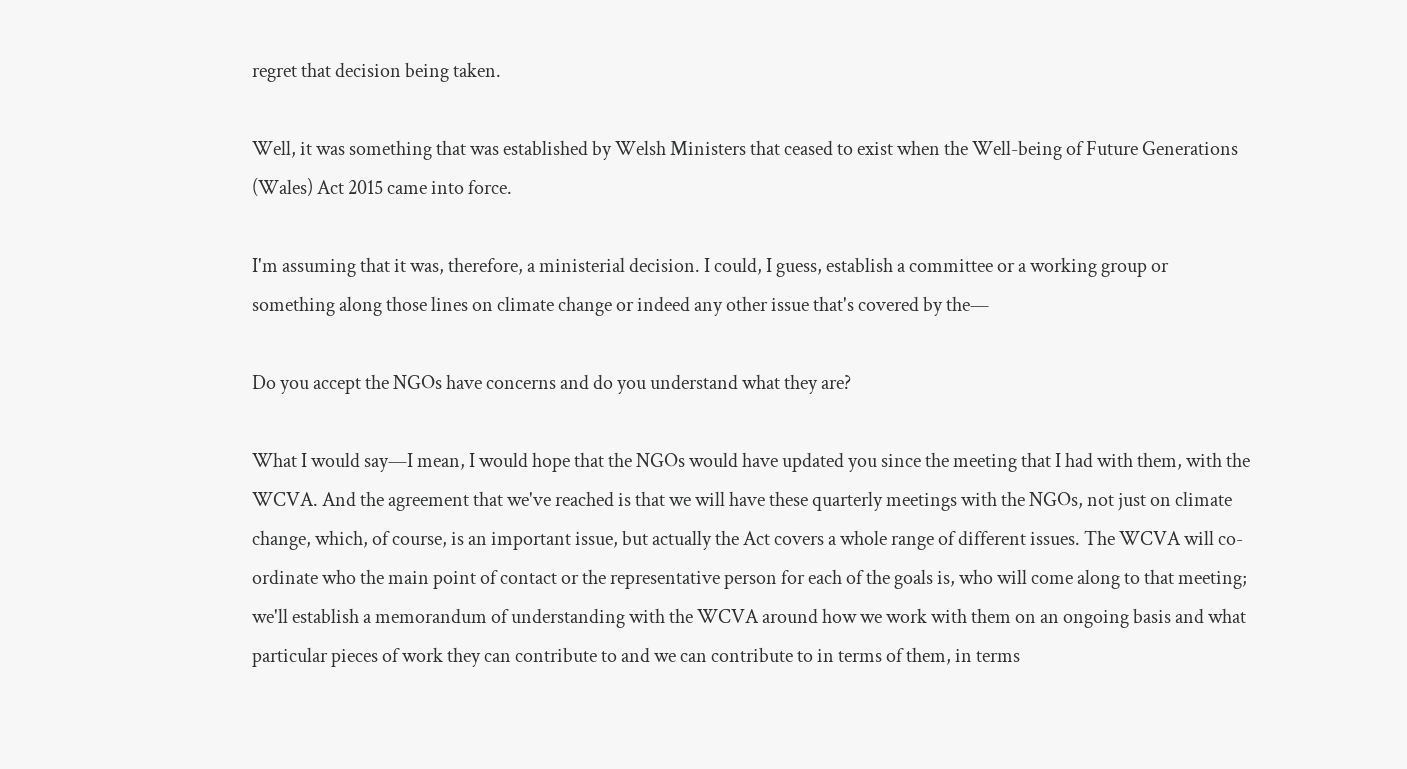regret that decision being taken.

Well, it was something that was established by Welsh Ministers that ceased to exist when the Well-being of Future Generations (Wales) Act 2015 came into force.

I'm assuming that it was, therefore, a ministerial decision. I could, I guess, establish a committee or a working group or something along those lines on climate change or indeed any other issue that's covered by the—

Do you accept the NGOs have concerns and do you understand what they are?

What I would say—I mean, I would hope that the NGOs would have updated you since the meeting that I had with them, with the WCVA. And the agreement that we've reached is that we will have these quarterly meetings with the NGOs, not just on climate change, which, of course, is an important issue, but actually the Act covers a whole range of different issues. The WCVA will co-ordinate who the main point of contact or the representative person for each of the goals is, who will come along to that meeting; we'll establish a memorandum of understanding with the WCVA around how we work with them on an ongoing basis and what particular pieces of work they can contribute to and we can contribute to in terms of them, in terms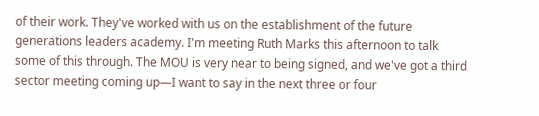of their work. They've worked with us on the establishment of the future generations leaders academy. I'm meeting Ruth Marks this afternoon to talk some of this through. The MOU is very near to being signed, and we've got a third sector meeting coming up—I want to say in the next three or four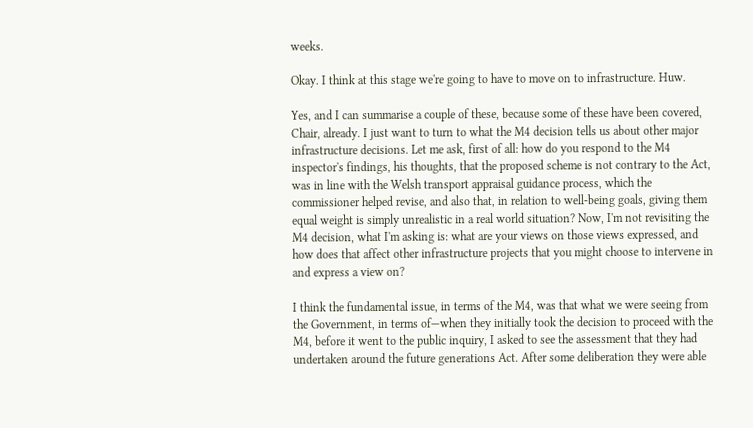weeks.

Okay. I think at this stage we're going to have to move on to infrastructure. Huw.

Yes, and I can summarise a couple of these, because some of these have been covered, Chair, already. I just want to turn to what the M4 decision tells us about other major infrastructure decisions. Let me ask, first of all: how do you respond to the M4 inspector's findings, his thoughts, that the proposed scheme is not contrary to the Act, was in line with the Welsh transport appraisal guidance process, which the commissioner helped revise, and also that, in relation to well-being goals, giving them equal weight is simply unrealistic in a real world situation? Now, I'm not revisiting the M4 decision, what I'm asking is: what are your views on those views expressed, and how does that affect other infrastructure projects that you might choose to intervene in and express a view on?

I think the fundamental issue, in terms of the M4, was that what we were seeing from the Government, in terms of—when they initially took the decision to proceed with the M4, before it went to the public inquiry, I asked to see the assessment that they had undertaken around the future generations Act. After some deliberation they were able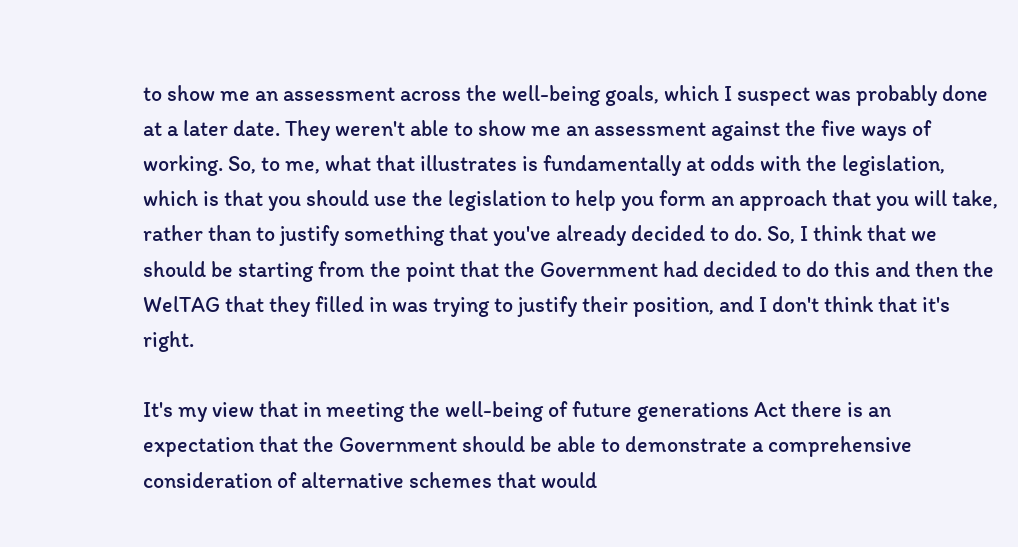to show me an assessment across the well-being goals, which I suspect was probably done at a later date. They weren't able to show me an assessment against the five ways of working. So, to me, what that illustrates is fundamentally at odds with the legislation, which is that you should use the legislation to help you form an approach that you will take, rather than to justify something that you've already decided to do. So, I think that we should be starting from the point that the Government had decided to do this and then the WelTAG that they filled in was trying to justify their position, and I don't think that it's right.

It's my view that in meeting the well-being of future generations Act there is an expectation that the Government should be able to demonstrate a comprehensive consideration of alternative schemes that would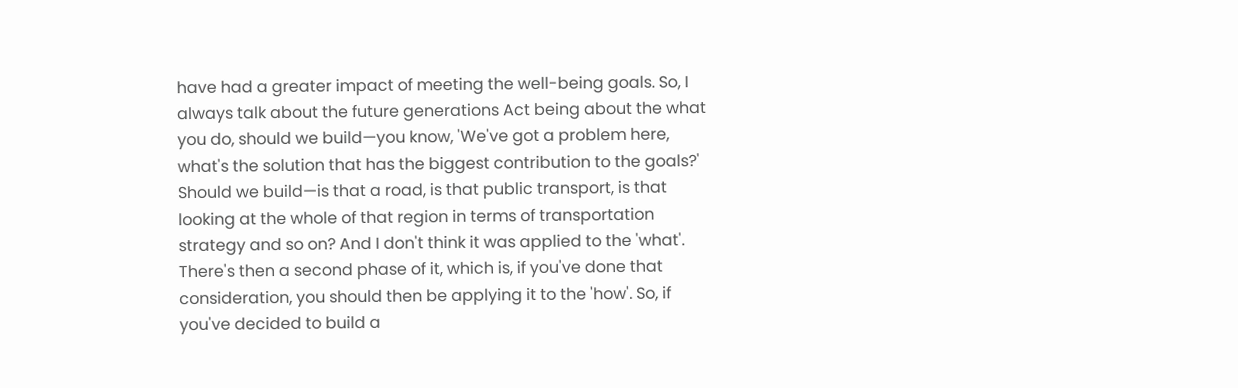have had a greater impact of meeting the well-being goals. So, I always talk about the future generations Act being about the what you do, should we build—you know, 'We've got a problem here, what's the solution that has the biggest contribution to the goals?' Should we build—is that a road, is that public transport, is that looking at the whole of that region in terms of transportation strategy and so on? And I don't think it was applied to the 'what'. There's then a second phase of it, which is, if you've done that consideration, you should then be applying it to the 'how'. So, if you've decided to build a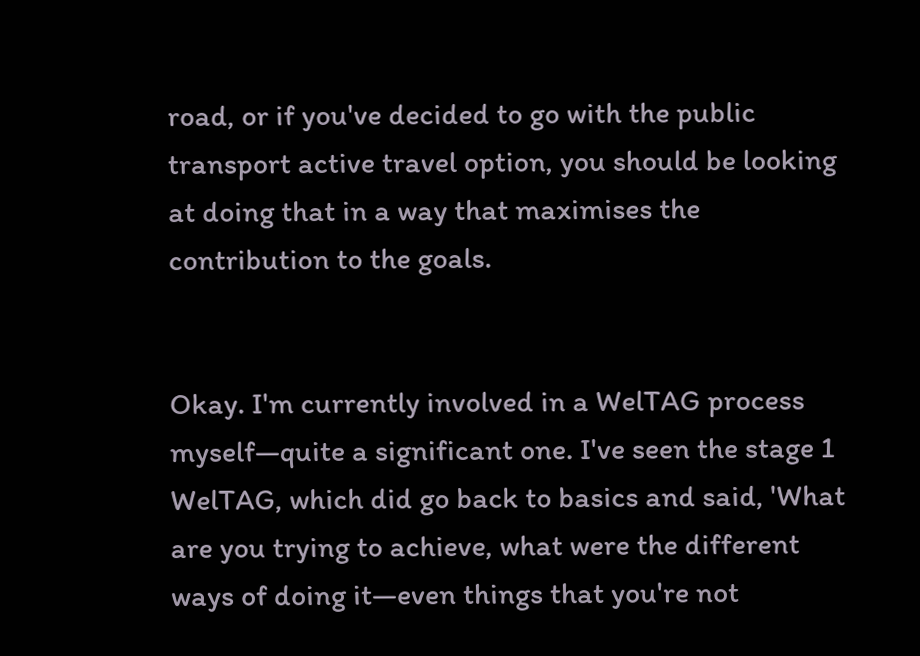road, or if you've decided to go with the public transport active travel option, you should be looking at doing that in a way that maximises the contribution to the goals.


Okay. I'm currently involved in a WelTAG process myself—quite a significant one. I've seen the stage 1 WelTAG, which did go back to basics and said, 'What are you trying to achieve, what were the different ways of doing it—even things that you're not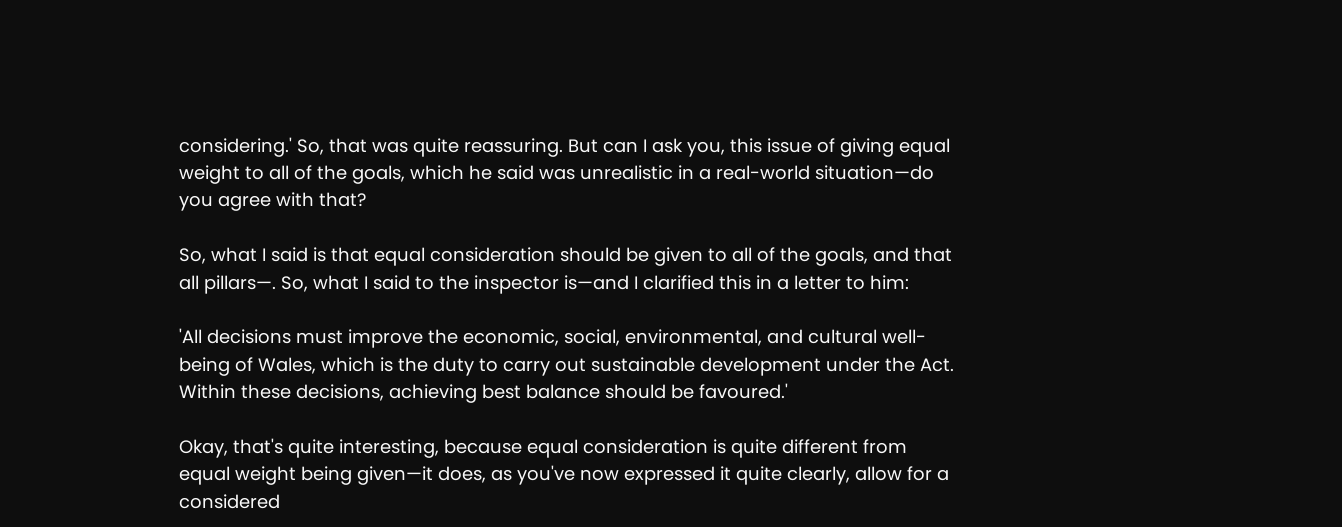considering.' So, that was quite reassuring. But can I ask you, this issue of giving equal weight to all of the goals, which he said was unrealistic in a real-world situation—do you agree with that?

So, what I said is that equal consideration should be given to all of the goals, and that all pillars—. So, what I said to the inspector is—and I clarified this in a letter to him:

'All decisions must improve the economic, social, environmental, and cultural well-being of Wales, which is the duty to carry out sustainable development under the Act. Within these decisions, achieving best balance should be favoured.'

Okay, that's quite interesting, because equal consideration is quite different from equal weight being given—it does, as you've now expressed it quite clearly, allow for a considered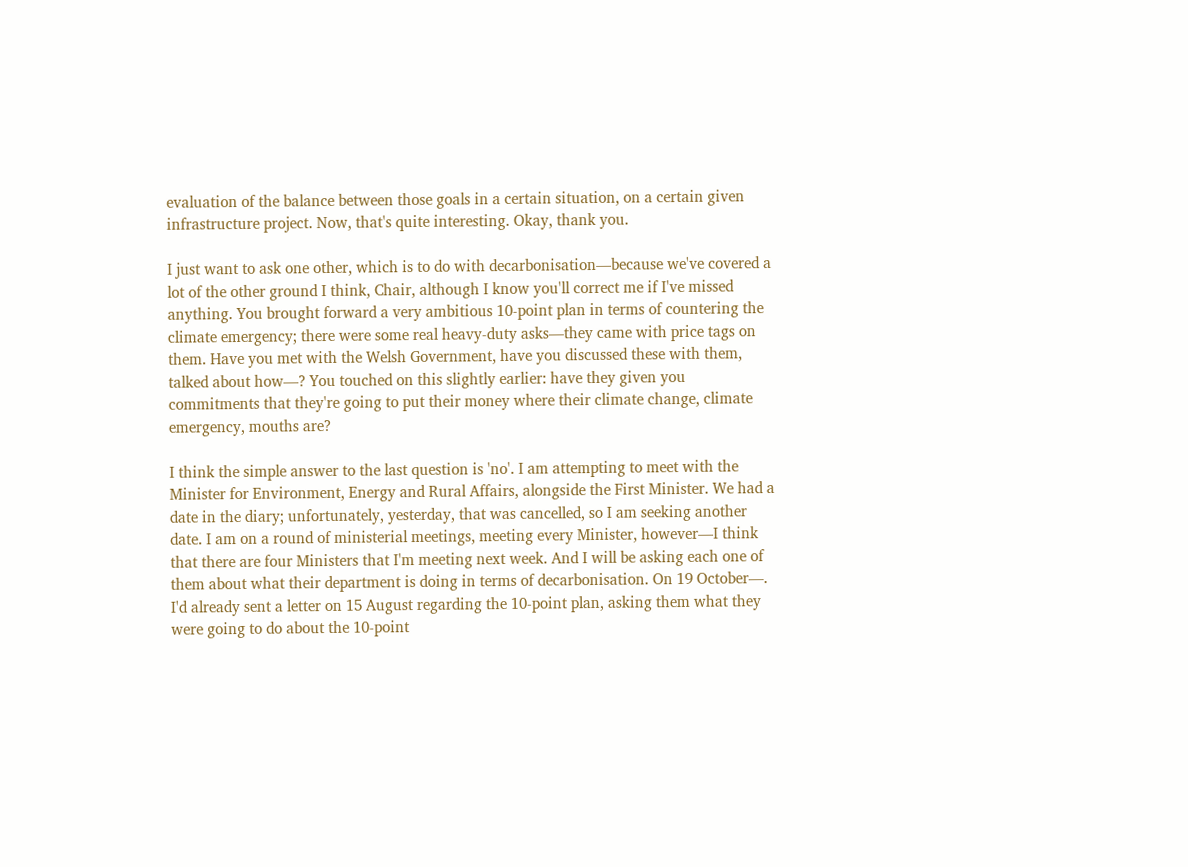evaluation of the balance between those goals in a certain situation, on a certain given infrastructure project. Now, that's quite interesting. Okay, thank you.

I just want to ask one other, which is to do with decarbonisation—because we've covered a lot of the other ground I think, Chair, although I know you'll correct me if I've missed anything. You brought forward a very ambitious 10-point plan in terms of countering the climate emergency; there were some real heavy-duty asks—they came with price tags on them. Have you met with the Welsh Government, have you discussed these with them, talked about how—? You touched on this slightly earlier: have they given you commitments that they're going to put their money where their climate change, climate emergency, mouths are?

I think the simple answer to the last question is 'no'. I am attempting to meet with the Minister for Environment, Energy and Rural Affairs, alongside the First Minister. We had a date in the diary; unfortunately, yesterday, that was cancelled, so I am seeking another date. I am on a round of ministerial meetings, meeting every Minister, however—I think that there are four Ministers that I'm meeting next week. And I will be asking each one of them about what their department is doing in terms of decarbonisation. On 19 October—. I'd already sent a letter on 15 August regarding the 10-point plan, asking them what they were going to do about the 10-point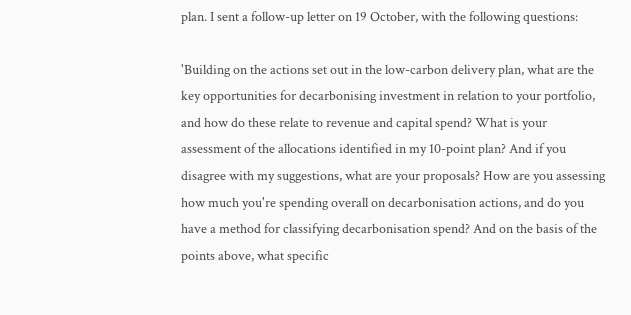plan. I sent a follow-up letter on 19 October, with the following questions:

'Building on the actions set out in the low-carbon delivery plan, what are the key opportunities for decarbonising investment in relation to your portfolio, and how do these relate to revenue and capital spend? What is your assessment of the allocations identified in my 10-point plan? And if you disagree with my suggestions, what are your proposals? How are you assessing how much you're spending overall on decarbonisation actions, and do you have a method for classifying decarbonisation spend? And on the basis of the points above, what specific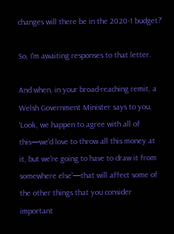changes will there be in the 2020-1 budget?'

So, I'm awaiting responses to that letter.

And when, in your broad-reaching remit, a Welsh Government Minister says to you, 'Look, we happen to agree with all of this—we'd love to throw all this money at it, but we're going to have to draw it from somewhere else'—that will affect some of the other things that you consider important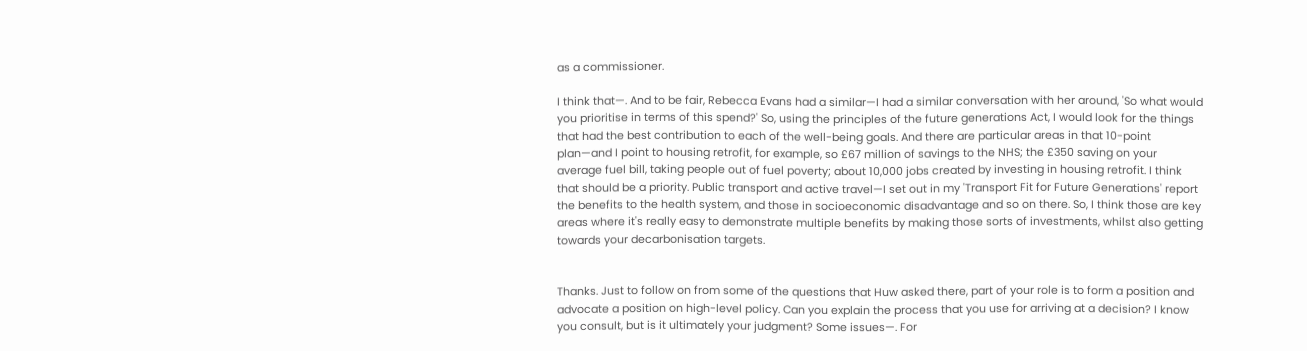as a commissioner.

I think that—. And to be fair, Rebecca Evans had a similar—I had a similar conversation with her around, 'So what would you prioritise in terms of this spend?' So, using the principles of the future generations Act, I would look for the things that had the best contribution to each of the well-being goals. And there are particular areas in that 10-point plan—and I point to housing retrofit, for example, so £67 million of savings to the NHS; the £350 saving on your average fuel bill, taking people out of fuel poverty; about 10,000 jobs created by investing in housing retrofit. I think that should be a priority. Public transport and active travel—I set out in my 'Transport Fit for Future Generations' report the benefits to the health system, and those in socioeconomic disadvantage and so on there. So, I think those are key areas where it's really easy to demonstrate multiple benefits by making those sorts of investments, whilst also getting towards your decarbonisation targets.


Thanks. Just to follow on from some of the questions that Huw asked there, part of your role is to form a position and advocate a position on high-level policy. Can you explain the process that you use for arriving at a decision? I know you consult, but is it ultimately your judgment? Some issues—. For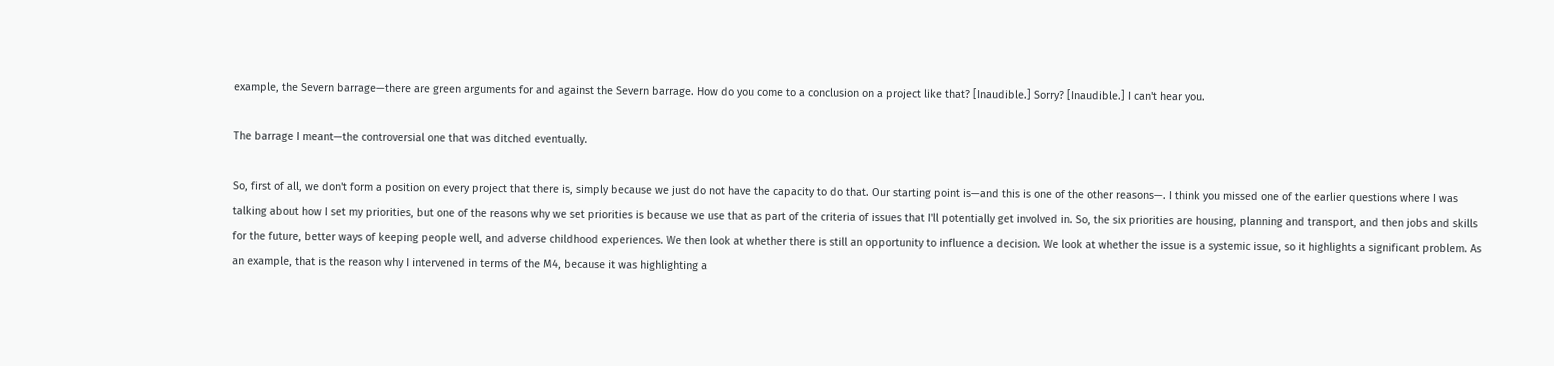example, the Severn barrage—there are green arguments for and against the Severn barrage. How do you come to a conclusion on a project like that? [Inaudible.] Sorry? [Inaudible.] I can't hear you.

The barrage I meant—the controversial one that was ditched eventually.

So, first of all, we don't form a position on every project that there is, simply because we just do not have the capacity to do that. Our starting point is—and this is one of the other reasons—. I think you missed one of the earlier questions where I was talking about how I set my priorities, but one of the reasons why we set priorities is because we use that as part of the criteria of issues that I'll potentially get involved in. So, the six priorities are housing, planning and transport, and then jobs and skills for the future, better ways of keeping people well, and adverse childhood experiences. We then look at whether there is still an opportunity to influence a decision. We look at whether the issue is a systemic issue, so it highlights a significant problem. As an example, that is the reason why I intervened in terms of the M4, because it was highlighting a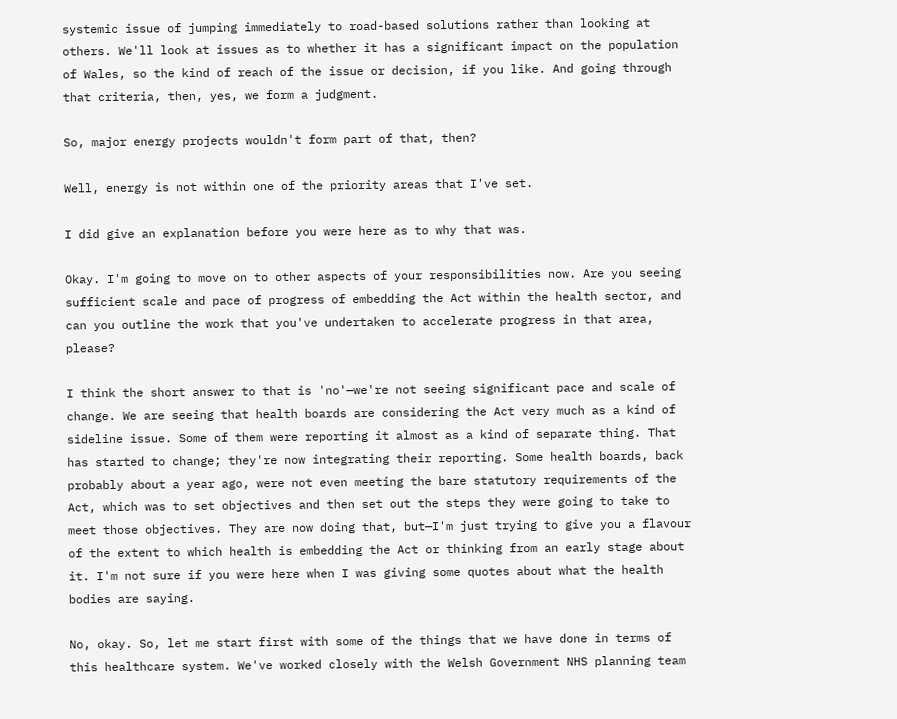systemic issue of jumping immediately to road-based solutions rather than looking at others. We'll look at issues as to whether it has a significant impact on the population of Wales, so the kind of reach of the issue or decision, if you like. And going through that criteria, then, yes, we form a judgment.

So, major energy projects wouldn't form part of that, then?

Well, energy is not within one of the priority areas that I've set.

I did give an explanation before you were here as to why that was.

Okay. I'm going to move on to other aspects of your responsibilities now. Are you seeing sufficient scale and pace of progress of embedding the Act within the health sector, and can you outline the work that you've undertaken to accelerate progress in that area, please?

I think the short answer to that is 'no'—we're not seeing significant pace and scale of change. We are seeing that health boards are considering the Act very much as a kind of sideline issue. Some of them were reporting it almost as a kind of separate thing. That has started to change; they're now integrating their reporting. Some health boards, back probably about a year ago, were not even meeting the bare statutory requirements of the Act, which was to set objectives and then set out the steps they were going to take to meet those objectives. They are now doing that, but—I'm just trying to give you a flavour of the extent to which health is embedding the Act or thinking from an early stage about it. I'm not sure if you were here when I was giving some quotes about what the health bodies are saying.

No, okay. So, let me start first with some of the things that we have done in terms of this healthcare system. We've worked closely with the Welsh Government NHS planning team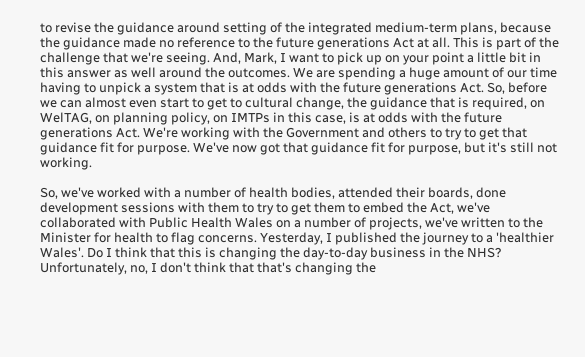to revise the guidance around setting of the integrated medium-term plans, because the guidance made no reference to the future generations Act at all. This is part of the challenge that we're seeing. And, Mark, I want to pick up on your point a little bit in this answer as well around the outcomes. We are spending a huge amount of our time having to unpick a system that is at odds with the future generations Act. So, before we can almost even start to get to cultural change, the guidance that is required, on WelTAG, on planning policy, on IMTPs in this case, is at odds with the future generations Act. We're working with the Government and others to try to get that guidance fit for purpose. We've now got that guidance fit for purpose, but it's still not working.

So, we've worked with a number of health bodies, attended their boards, done development sessions with them to try to get them to embed the Act, we've collaborated with Public Health Wales on a number of projects, we've written to the Minister for health to flag concerns. Yesterday, I published the journey to a 'healthier Wales'. Do I think that this is changing the day-to-day business in the NHS? Unfortunately, no, I don't think that that's changing the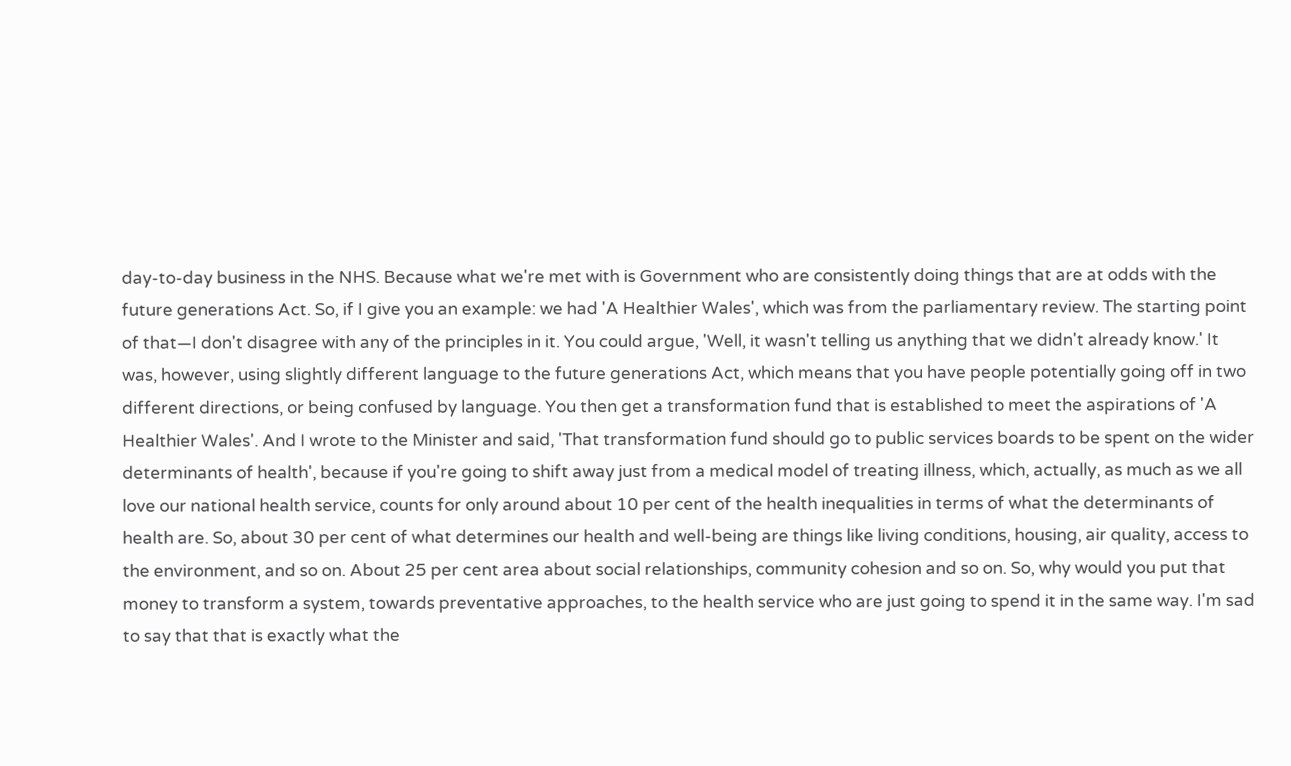day-to-day business in the NHS. Because what we're met with is Government who are consistently doing things that are at odds with the future generations Act. So, if I give you an example: we had 'A Healthier Wales', which was from the parliamentary review. The starting point of that—I don't disagree with any of the principles in it. You could argue, 'Well, it wasn't telling us anything that we didn't already know.' It was, however, using slightly different language to the future generations Act, which means that you have people potentially going off in two different directions, or being confused by language. You then get a transformation fund that is established to meet the aspirations of 'A Healthier Wales'. And I wrote to the Minister and said, 'That transformation fund should go to public services boards to be spent on the wider determinants of health', because if you're going to shift away just from a medical model of treating illness, which, actually, as much as we all love our national health service, counts for only around about 10 per cent of the health inequalities in terms of what the determinants of health are. So, about 30 per cent of what determines our health and well-being are things like living conditions, housing, air quality, access to the environment, and so on. About 25 per cent area about social relationships, community cohesion and so on. So, why would you put that money to transform a system, towards preventative approaches, to the health service who are just going to spend it in the same way. I'm sad to say that that is exactly what the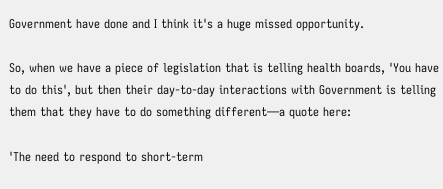Government have done and I think it's a huge missed opportunity.

So, when we have a piece of legislation that is telling health boards, 'You have to do this', but then their day-to-day interactions with Government is telling them that they have to do something different—a quote here:

'The need to respond to short-term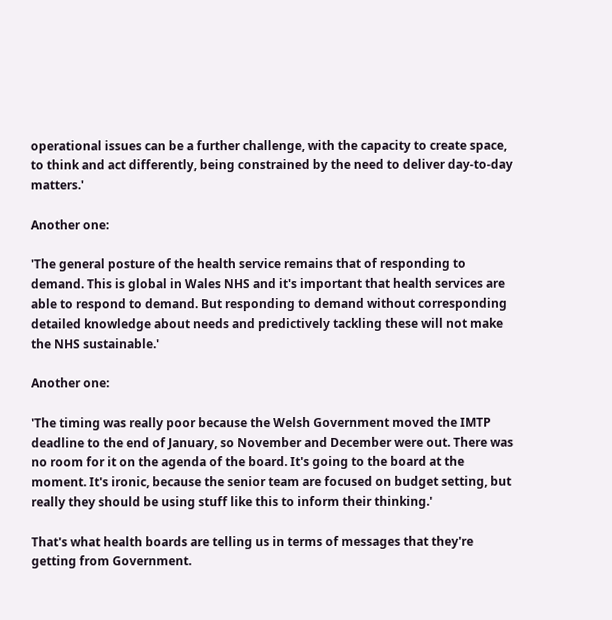operational issues can be a further challenge, with the capacity to create space, to think and act differently, being constrained by the need to deliver day-to-day matters.'

Another one:

'The general posture of the health service remains that of responding to demand. This is global in Wales NHS and it's important that health services are able to respond to demand. But responding to demand without corresponding detailed knowledge about needs and predictively tackling these will not make the NHS sustainable.'

Another one:

'The timing was really poor because the Welsh Government moved the IMTP deadline to the end of January, so November and December were out. There was no room for it on the agenda of the board. It's going to the board at the moment. It's ironic, because the senior team are focused on budget setting, but really they should be using stuff like this to inform their thinking.'

That's what health boards are telling us in terms of messages that they're getting from Government.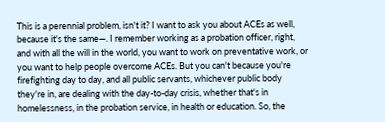This is a perennial problem, isn't it? I want to ask you about ACEs as well, because it's the same—. I remember working as a probation officer, right, and with all the will in the world, you want to work on preventative work, or you want to help people overcome ACEs. But you can't because you're firefighting day to day, and all public servants, whichever public body they're in, are dealing with the day-to-day crisis, whether that's in homelessness, in the probation service, in health or education. So, the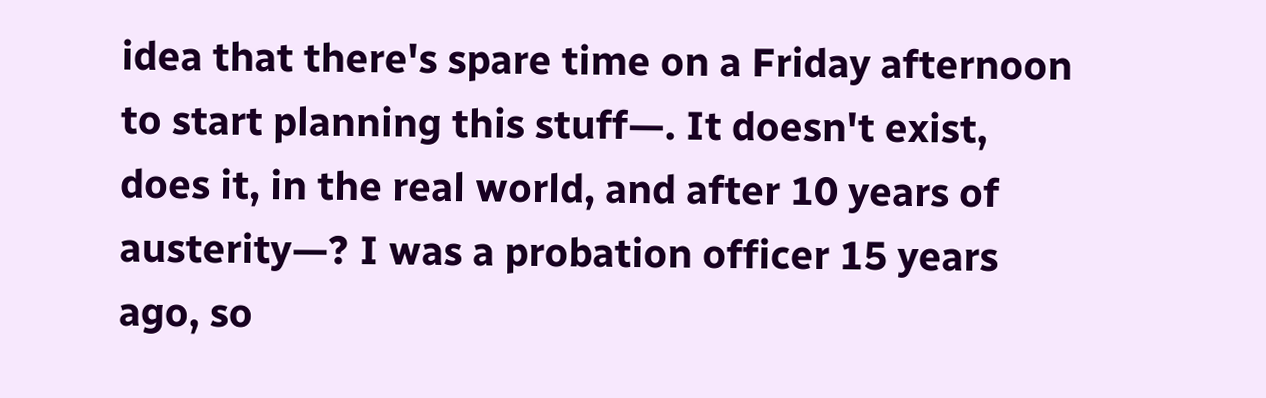idea that there's spare time on a Friday afternoon to start planning this stuff—. It doesn't exist, does it, in the real world, and after 10 years of austerity—? I was a probation officer 15 years ago, so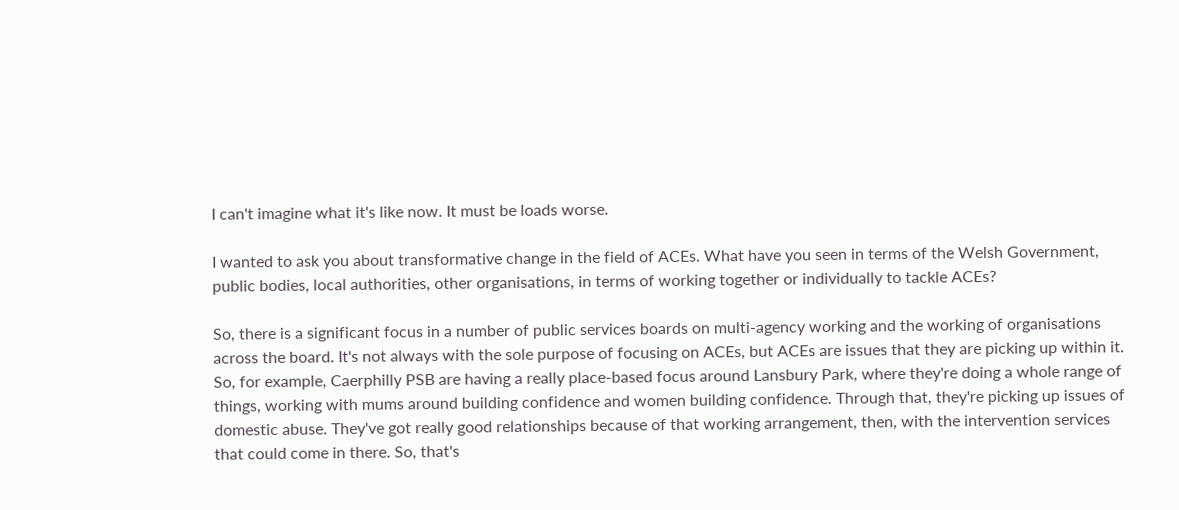I can't imagine what it's like now. It must be loads worse.

I wanted to ask you about transformative change in the field of ACEs. What have you seen in terms of the Welsh Government, public bodies, local authorities, other organisations, in terms of working together or individually to tackle ACEs?

So, there is a significant focus in a number of public services boards on multi-agency working and the working of organisations across the board. It's not always with the sole purpose of focusing on ACEs, but ACEs are issues that they are picking up within it. So, for example, Caerphilly PSB are having a really place-based focus around Lansbury Park, where they're doing a whole range of things, working with mums around building confidence and women building confidence. Through that, they're picking up issues of domestic abuse. They've got really good relationships because of that working arrangement, then, with the intervention services that could come in there. So, that's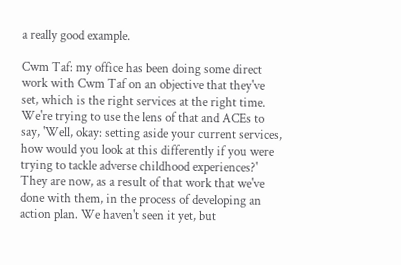a really good example.

Cwm Taf: my office has been doing some direct work with Cwm Taf on an objective that they've set, which is the right services at the right time. We're trying to use the lens of that and ACEs to say, 'Well, okay: setting aside your current services, how would you look at this differently if you were trying to tackle adverse childhood experiences?' They are now, as a result of that work that we've done with them, in the process of developing an action plan. We haven't seen it yet, but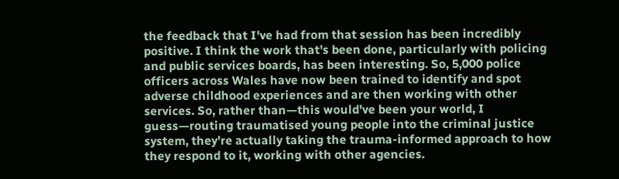the feedback that I've had from that session has been incredibly positive. I think the work that's been done, particularly with policing and public services boards, has been interesting. So, 5,000 police officers across Wales have now been trained to identify and spot adverse childhood experiences and are then working with other services. So, rather than—this would've been your world, I guess—routing traumatised young people into the criminal justice system, they're actually taking the trauma-informed approach to how they respond to it, working with other agencies.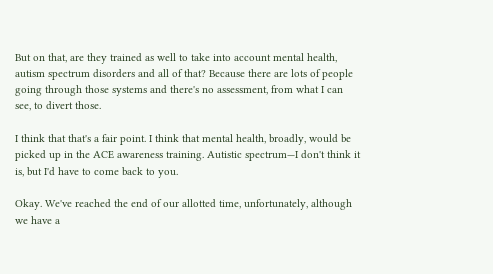But on that, are they trained as well to take into account mental health, autism spectrum disorders and all of that? Because there are lots of people going through those systems and there's no assessment, from what I can see, to divert those.

I think that that's a fair point. I think that mental health, broadly, would be picked up in the ACE awareness training. Autistic spectrum—I don't think it is, but I'd have to come back to you.

Okay. We've reached the end of our allotted time, unfortunately, although we have a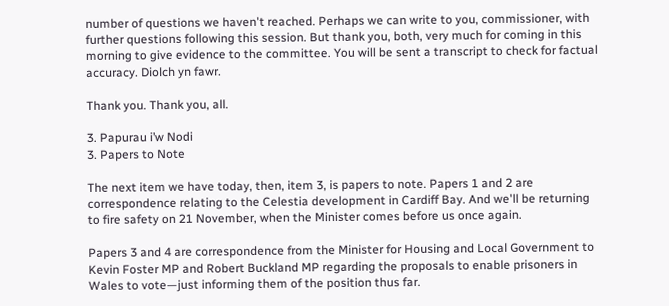number of questions we haven't reached. Perhaps we can write to you, commissioner, with further questions following this session. But thank you, both, very much for coming in this morning to give evidence to the committee. You will be sent a transcript to check for factual accuracy. Diolch yn fawr.

Thank you. Thank you, all.

3. Papurau i’w Nodi
3. Papers to Note

The next item we have today, then, item 3, is papers to note. Papers 1 and 2 are correspondence relating to the Celestia development in Cardiff Bay. And we'll be returning to fire safety on 21 November, when the Minister comes before us once again.

Papers 3 and 4 are correspondence from the Minister for Housing and Local Government to Kevin Foster MP and Robert Buckland MP regarding the proposals to enable prisoners in Wales to vote—just informing them of the position thus far.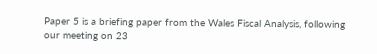Paper 5 is a briefing paper from the Wales Fiscal Analysis, following our meeting on 23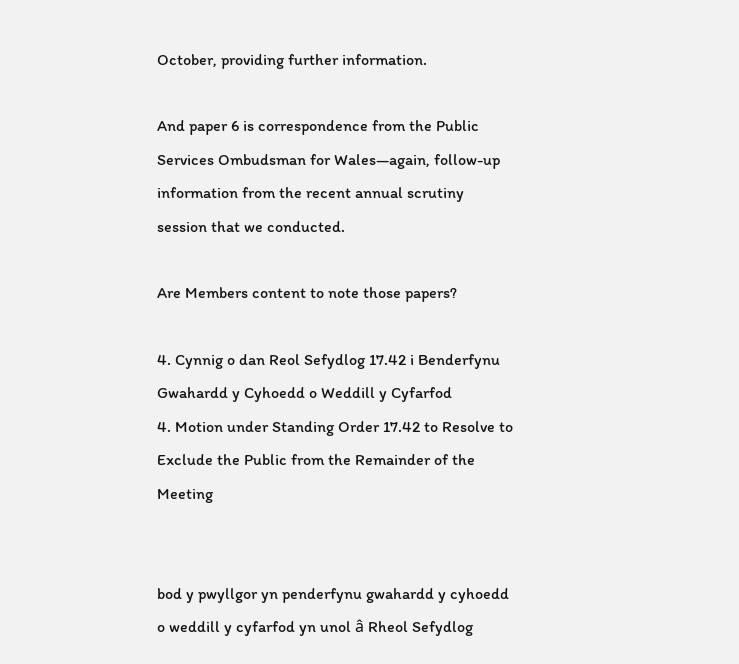October, providing further information.

And paper 6 is correspondence from the Public Services Ombudsman for Wales—again, follow-up information from the recent annual scrutiny session that we conducted.

Are Members content to note those papers?

4. Cynnig o dan Reol Sefydlog 17.42 i Benderfynu Gwahardd y Cyhoedd o Weddill y Cyfarfod
4. Motion under Standing Order 17.42 to Resolve to Exclude the Public from the Remainder of the Meeting


bod y pwyllgor yn penderfynu gwahardd y cyhoedd o weddill y cyfarfod yn unol â Rheol Sefydlog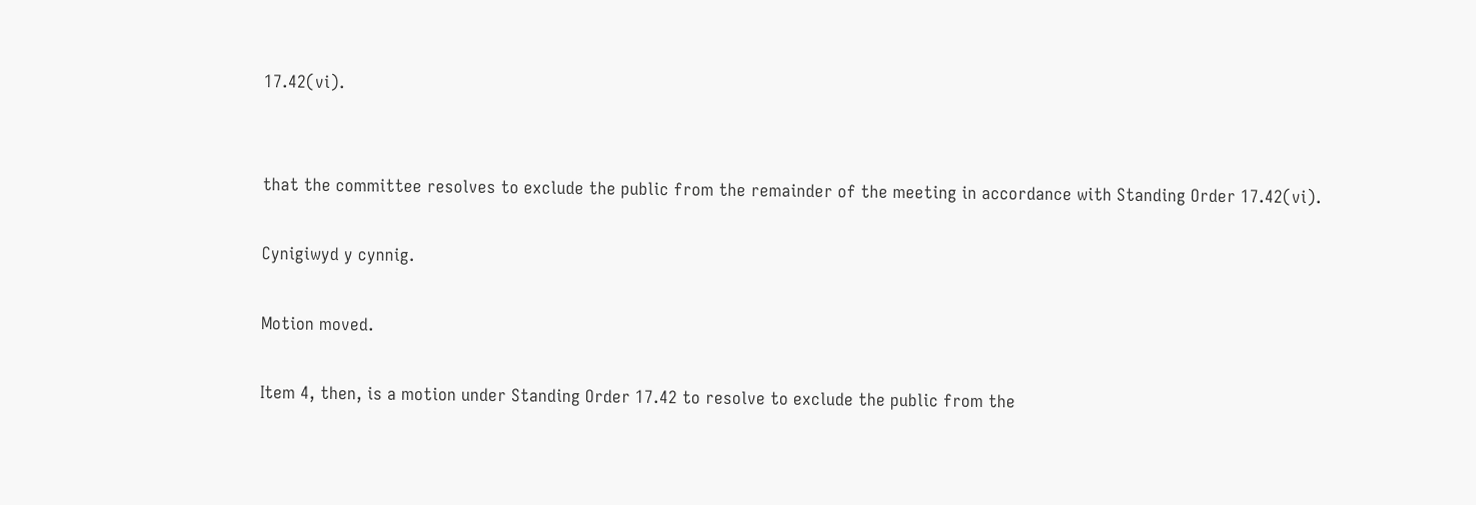17.42(vi).


that the committee resolves to exclude the public from the remainder of the meeting in accordance with Standing Order 17.42(vi).

Cynigiwyd y cynnig.

Motion moved.

Item 4, then, is a motion under Standing Order 17.42 to resolve to exclude the public from the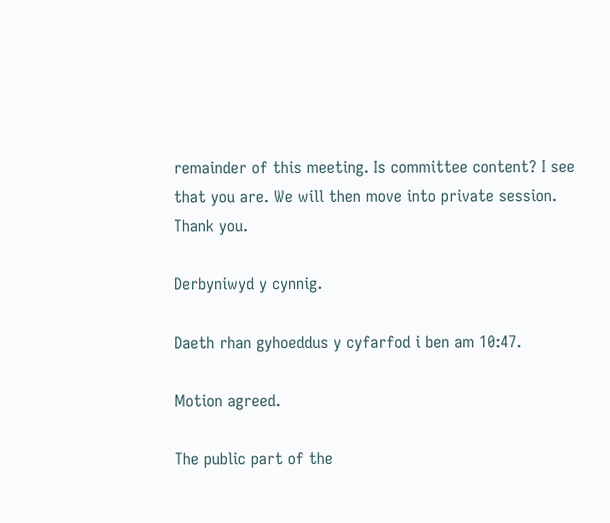remainder of this meeting. Is committee content? I see that you are. We will then move into private session. Thank you.

Derbyniwyd y cynnig.

Daeth rhan gyhoeddus y cyfarfod i ben am 10:47.

Motion agreed.

The public part of the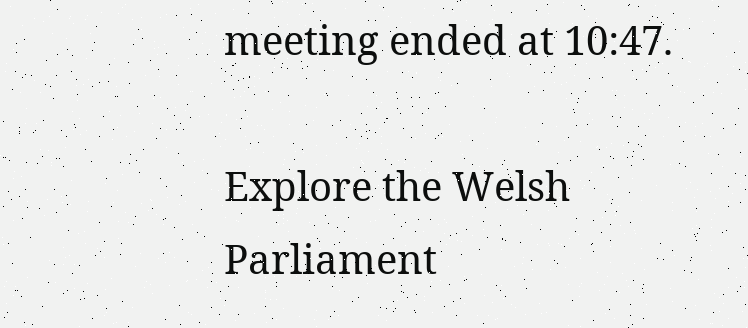meeting ended at 10:47.

Explore the Welsh Parliament